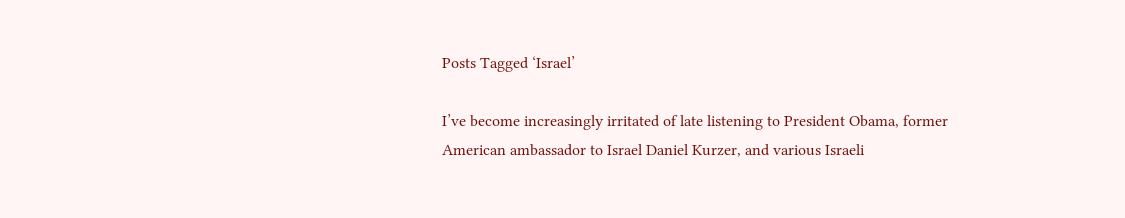Posts Tagged ‘Israel’

I’ve become increasingly irritated of late listening to President Obama, former American ambassador to Israel Daniel Kurzer, and various Israeli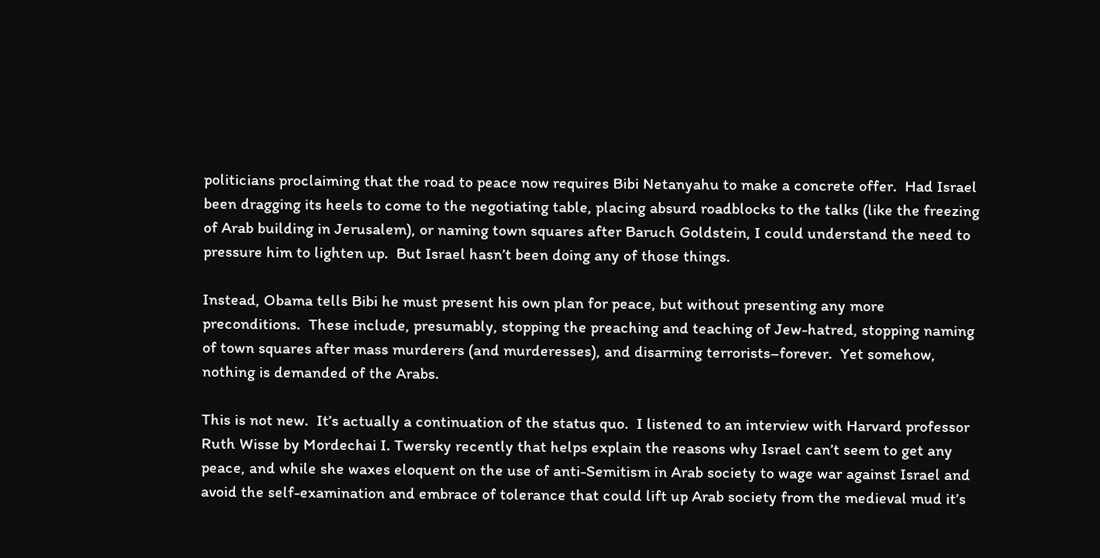politicians proclaiming that the road to peace now requires Bibi Netanyahu to make a concrete offer.  Had Israel been dragging its heels to come to the negotiating table, placing absurd roadblocks to the talks (like the freezing of Arab building in Jerusalem), or naming town squares after Baruch Goldstein, I could understand the need to pressure him to lighten up.  But Israel hasn’t been doing any of those things.

Instead, Obama tells Bibi he must present his own plan for peace, but without presenting any more preconditions.  These include, presumably, stopping the preaching and teaching of Jew-hatred, stopping naming of town squares after mass murderers (and murderesses), and disarming terrorists–forever.  Yet somehow, nothing is demanded of the Arabs.

This is not new.  It’s actually a continuation of the status quo.  I listened to an interview with Harvard professor Ruth Wisse by Mordechai I. Twersky recently that helps explain the reasons why Israel can’t seem to get any peace, and while she waxes eloquent on the use of anti-Semitism in Arab society to wage war against Israel and avoid the self-examination and embrace of tolerance that could lift up Arab society from the medieval mud it’s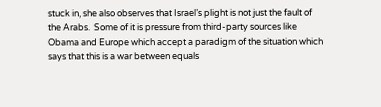stuck in, she also observes that Israel’s plight is not just the fault of the Arabs.  Some of it is pressure from third-party sources like Obama and Europe which accept a paradigm of the situation which says that this is a war between equals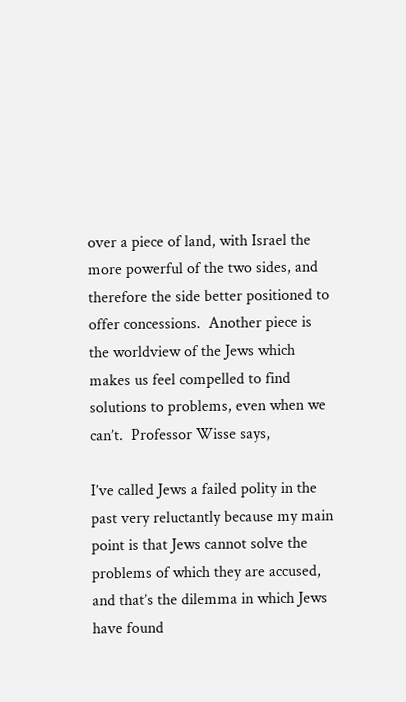over a piece of land, with Israel the more powerful of the two sides, and therefore the side better positioned to offer concessions.  Another piece is the worldview of the Jews which makes us feel compelled to find solutions to problems, even when we can’t.  Professor Wisse says,

I’ve called Jews a failed polity in the past very reluctantly because my main point is that Jews cannot solve the problems of which they are accused, and that’s the dilemma in which Jews have found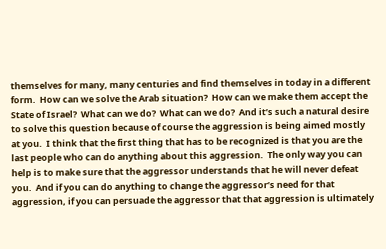themselves for many, many centuries and find themselves in today in a different form.  How can we solve the Arab situation?  How can we make them accept the State of Israel?  What can we do?  What can we do?  And it’s such a natural desire to solve this question because of course the aggression is being aimed mostly at you.  I think that the first thing that has to be recognized is that you are the last people who can do anything about this aggression.  The only way you can help is to make sure that the aggressor understands that he will never defeat you.  And if you can do anything to change the aggressor’s need for that aggression, if you can persuade the aggressor that that aggression is ultimately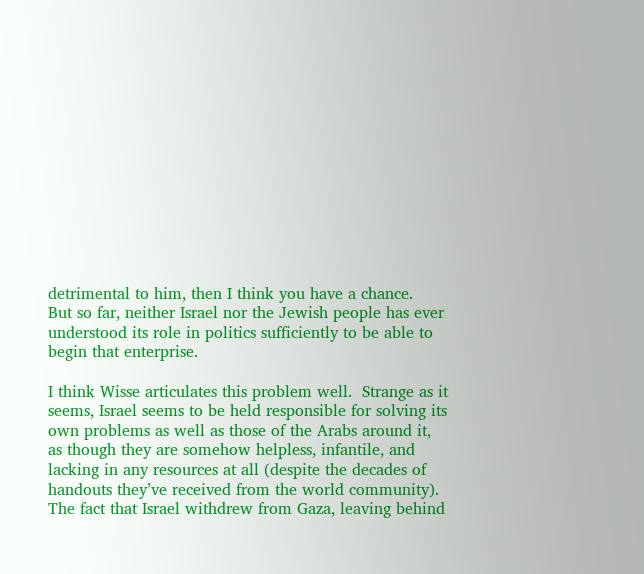detrimental to him, then I think you have a chance.   But so far, neither Israel nor the Jewish people has ever understood its role in politics sufficiently to be able to begin that enterprise.

I think Wisse articulates this problem well.  Strange as it seems, Israel seems to be held responsible for solving its own problems as well as those of the Arabs around it, as though they are somehow helpless, infantile, and lacking in any resources at all (despite the decades of handouts they’ve received from the world community).  The fact that Israel withdrew from Gaza, leaving behind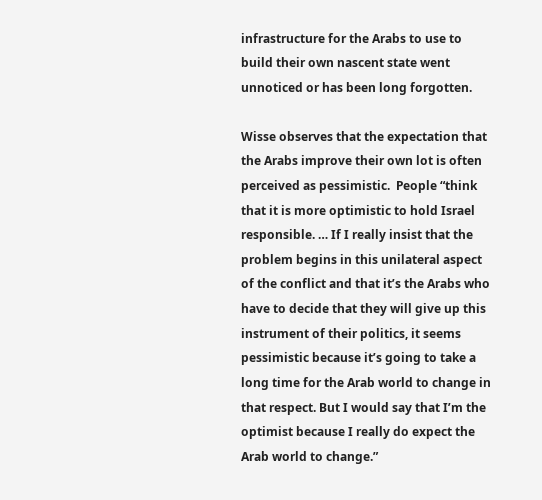infrastructure for the Arabs to use to build their own nascent state went unnoticed or has been long forgotten.

Wisse observes that the expectation that the Arabs improve their own lot is often perceived as pessimistic.  People “think that it is more optimistic to hold Israel responsible. … If I really insist that the problem begins in this unilateral aspect of the conflict and that it’s the Arabs who have to decide that they will give up this instrument of their politics, it seems pessimistic because it’s going to take a long time for the Arab world to change in that respect. But I would say that I’m the optimist because I really do expect the Arab world to change.”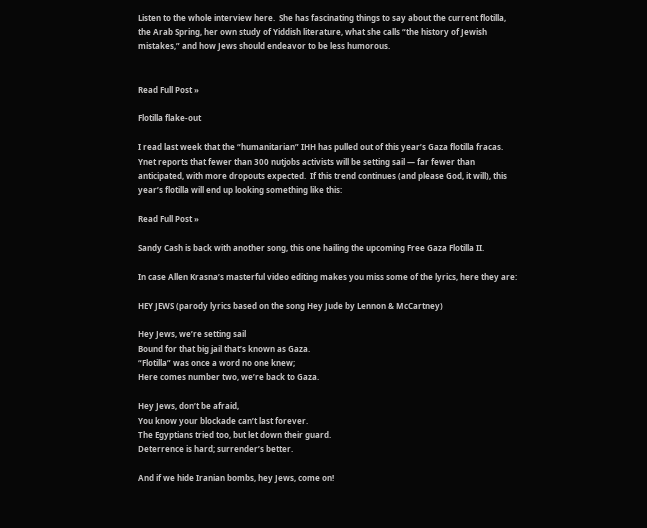Listen to the whole interview here.  She has fascinating things to say about the current flotilla, the Arab Spring, her own study of Yiddish literature, what she calls “the history of Jewish mistakes,” and how Jews should endeavor to be less humorous.


Read Full Post »

Flotilla flake-out

I read last week that the “humanitarian” IHH has pulled out of this year’s Gaza flotilla fracas.  Ynet reports that fewer than 300 nutjobs activists will be setting sail — far fewer than anticipated, with more dropouts expected.  If this trend continues (and please God, it will), this year’s flotilla will end up looking something like this:

Read Full Post »

Sandy Cash is back with another song, this one hailing the upcoming Free Gaza Flotilla II.

In case Allen Krasna’s masterful video editing makes you miss some of the lyrics, here they are:

HEY JEWS (parody lyrics based on the song Hey Jude by Lennon & McCartney)

Hey Jews, we’re setting sail
Bound for that big jail that’s known as Gaza.
“Flotilla” was once a word no one knew;
Here comes number two, we’re back to Gaza.

Hey Jews, don’t be afraid,
You know your blockade can’t last forever.
The Egyptians tried too, but let down their guard.
Deterrence is hard; surrender’s better.

And if we hide Iranian bombs, hey Jews, come on!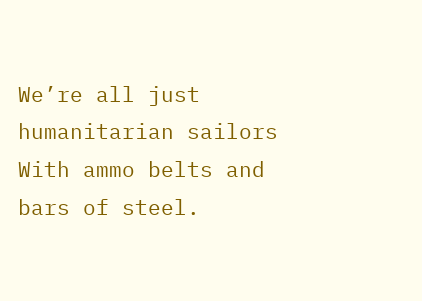We’re all just humanitarian sailors
With ammo belts and bars of steel.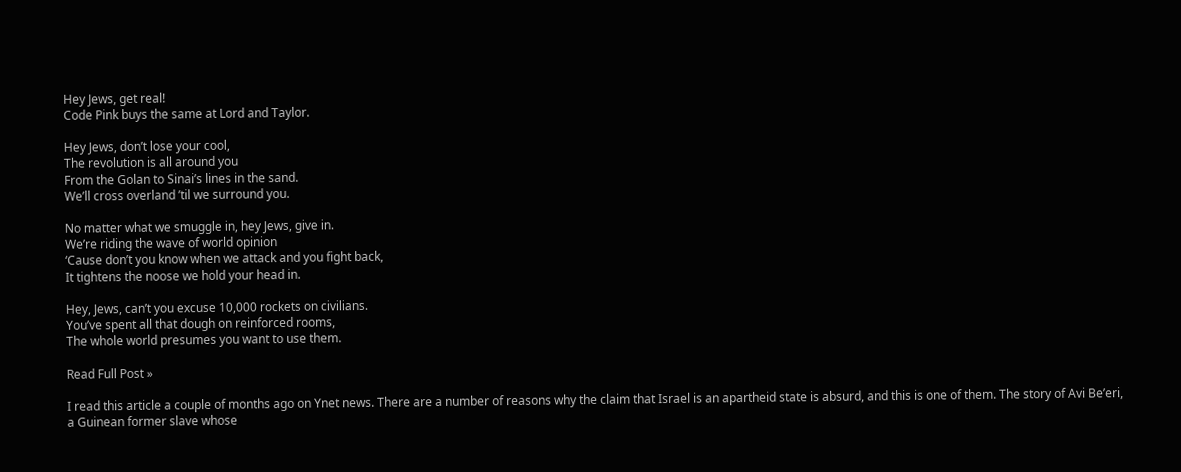Hey Jews, get real!
Code Pink buys the same at Lord and Taylor.

Hey Jews, don’t lose your cool,
The revolution is all around you
From the Golan to Sinai’s lines in the sand.
We’ll cross overland ’til we surround you.

No matter what we smuggle in, hey Jews, give in.
We’re riding the wave of world opinion
‘Cause don’t you know when we attack and you fight back,
It tightens the noose we hold your head in.

Hey, Jews, can’t you excuse 10,000 rockets on civilians.
You’ve spent all that dough on reinforced rooms,
The whole world presumes you want to use them.

Read Full Post »

I read this article a couple of months ago on Ynet news. There are a number of reasons why the claim that Israel is an apartheid state is absurd, and this is one of them. The story of Avi Be’eri, a Guinean former slave whose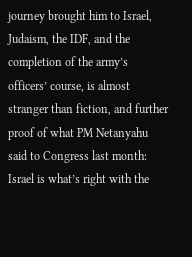journey brought him to Israel, Judaism, the IDF, and the completion of the army’s officers’ course, is almost stranger than fiction, and further proof of what PM Netanyahu said to Congress last month: Israel is what’s right with the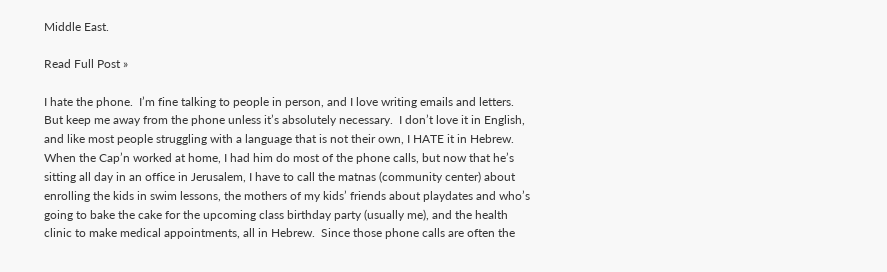Middle East.

Read Full Post »

I hate the phone.  I’m fine talking to people in person, and I love writing emails and letters.  But keep me away from the phone unless it’s absolutely necessary.  I don’t love it in English, and like most people struggling with a language that is not their own, I HATE it in Hebrew.  When the Cap’n worked at home, I had him do most of the phone calls, but now that he’s sitting all day in an office in Jerusalem, I have to call the matnas (community center) about enrolling the kids in swim lessons, the mothers of my kids’ friends about playdates and who’s going to bake the cake for the upcoming class birthday party (usually me), and the health clinic to make medical appointments, all in Hebrew.  Since those phone calls are often the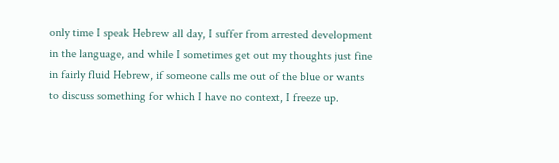only time I speak Hebrew all day, I suffer from arrested development in the language, and while I sometimes get out my thoughts just fine in fairly fluid Hebrew, if someone calls me out of the blue or wants to discuss something for which I have no context, I freeze up.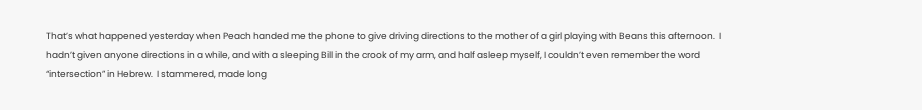That’s what happened yesterday when Peach handed me the phone to give driving directions to the mother of a girl playing with Beans this afternoon.  I hadn’t given anyone directions in a while, and with a sleeping Bill in the crook of my arm, and half asleep myself, I couldn’t even remember the word “intersection” in Hebrew.  I stammered, made long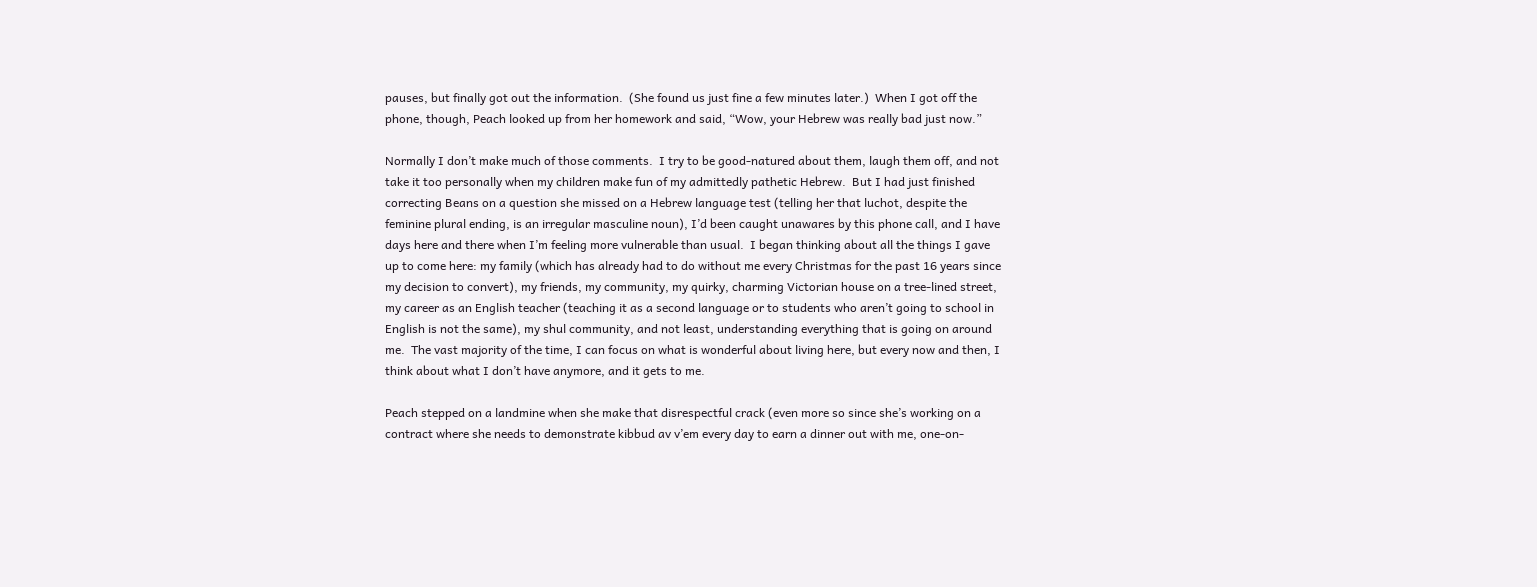pauses, but finally got out the information.  (She found us just fine a few minutes later.)  When I got off the phone, though, Peach looked up from her homework and said, “Wow, your Hebrew was really bad just now.”

Normally I don’t make much of those comments.  I try to be good-natured about them, laugh them off, and not take it too personally when my children make fun of my admittedly pathetic Hebrew.  But I had just finished correcting Beans on a question she missed on a Hebrew language test (telling her that luchot, despite the feminine plural ending, is an irregular masculine noun), I’d been caught unawares by this phone call, and I have days here and there when I’m feeling more vulnerable than usual.  I began thinking about all the things I gave up to come here: my family (which has already had to do without me every Christmas for the past 16 years since my decision to convert), my friends, my community, my quirky, charming Victorian house on a tree-lined street, my career as an English teacher (teaching it as a second language or to students who aren’t going to school in English is not the same), my shul community, and not least, understanding everything that is going on around me.  The vast majority of the time, I can focus on what is wonderful about living here, but every now and then, I think about what I don’t have anymore, and it gets to me.

Peach stepped on a landmine when she make that disrespectful crack (even more so since she’s working on a contract where she needs to demonstrate kibbud av v’em every day to earn a dinner out with me, one-on-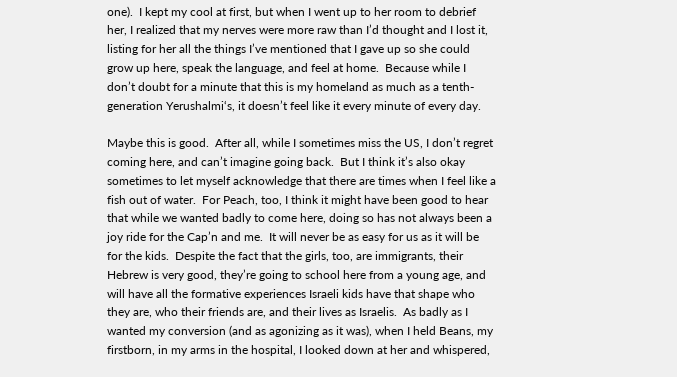one).  I kept my cool at first, but when I went up to her room to debrief her, I realized that my nerves were more raw than I’d thought and I lost it, listing for her all the things I’ve mentioned that I gave up so she could grow up here, speak the language, and feel at home.  Because while I don’t doubt for a minute that this is my homeland as much as a tenth-generation Yerushalmi‘s, it doesn’t feel like it every minute of every day.

Maybe this is good.  After all, while I sometimes miss the US, I don’t regret coming here, and can’t imagine going back.  But I think it’s also okay sometimes to let myself acknowledge that there are times when I feel like a fish out of water.  For Peach, too, I think it might have been good to hear that while we wanted badly to come here, doing so has not always been a joy ride for the Cap’n and me.  It will never be as easy for us as it will be for the kids.  Despite the fact that the girls, too, are immigrants, their Hebrew is very good, they’re going to school here from a young age, and will have all the formative experiences Israeli kids have that shape who they are, who their friends are, and their lives as Israelis.  As badly as I wanted my conversion (and as agonizing as it was), when I held Beans, my firstborn, in my arms in the hospital, I looked down at her and whispered,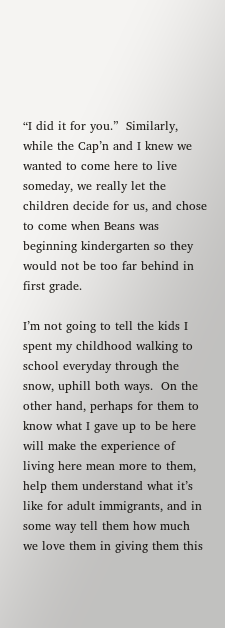“I did it for you.”  Similarly, while the Cap’n and I knew we wanted to come here to live someday, we really let the children decide for us, and chose to come when Beans was beginning kindergarten so they would not be too far behind in first grade.

I’m not going to tell the kids I spent my childhood walking to school everyday through the snow, uphill both ways.  On the other hand, perhaps for them to know what I gave up to be here will make the experience of living here mean more to them, help them understand what it’s like for adult immigrants, and in some way tell them how much we love them in giving them this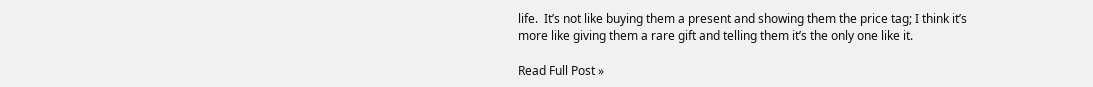life.  It’s not like buying them a present and showing them the price tag; I think it’s more like giving them a rare gift and telling them it’s the only one like it.

Read Full Post »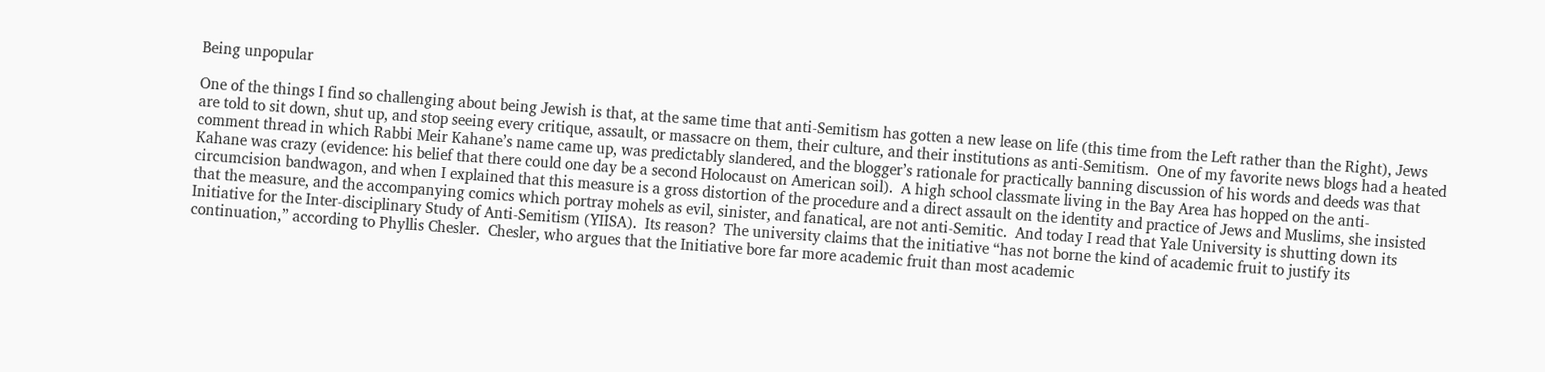Being unpopular

One of the things I find so challenging about being Jewish is that, at the same time that anti-Semitism has gotten a new lease on life (this time from the Left rather than the Right), Jews are told to sit down, shut up, and stop seeing every critique, assault, or massacre on them, their culture, and their institutions as anti-Semitism.  One of my favorite news blogs had a heated comment thread in which Rabbi Meir Kahane’s name came up, was predictably slandered, and the blogger’s rationale for practically banning discussion of his words and deeds was that Kahane was crazy (evidence: his belief that there could one day be a second Holocaust on American soil).  A high school classmate living in the Bay Area has hopped on the anti-circumcision bandwagon, and when I explained that this measure is a gross distortion of the procedure and a direct assault on the identity and practice of Jews and Muslims, she insisted that the measure, and the accompanying comics which portray mohels as evil, sinister, and fanatical, are not anti-Semitic.  And today I read that Yale University is shutting down its Initiative for the Inter-disciplinary Study of Anti-Semitism (YIISA).  Its reason?  The university claims that the initiative “has not borne the kind of academic fruit to justify its continuation,” according to Phyllis Chesler.  Chesler, who argues that the Initiative bore far more academic fruit than most academic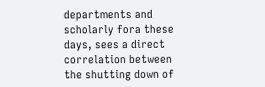departments and scholarly fora these days, sees a direct correlation between the shutting down of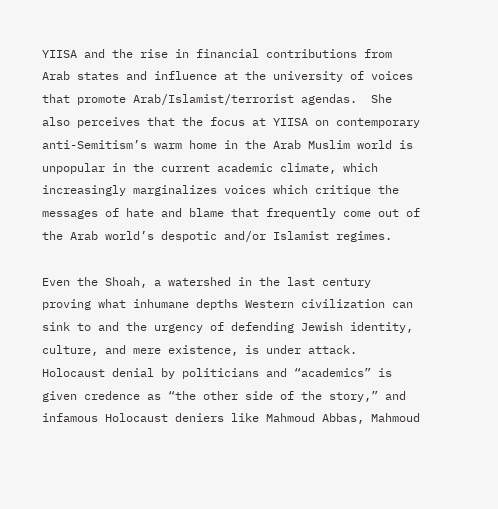YIISA and the rise in financial contributions from Arab states and influence at the university of voices that promote Arab/Islamist/terrorist agendas.  She also perceives that the focus at YIISA on contemporary anti-Semitism’s warm home in the Arab Muslim world is unpopular in the current academic climate, which increasingly marginalizes voices which critique the messages of hate and blame that frequently come out of the Arab world’s despotic and/or Islamist regimes.

Even the Shoah, a watershed in the last century proving what inhumane depths Western civilization can sink to and the urgency of defending Jewish identity, culture, and mere existence, is under attack.  Holocaust denial by politicians and “academics” is given credence as “the other side of the story,” and infamous Holocaust deniers like Mahmoud Abbas, Mahmoud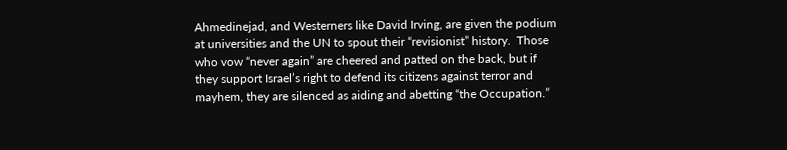Ahmedinejad, and Westerners like David Irving, are given the podium at universities and the UN to spout their “revisionist” history.  Those who vow “never again” are cheered and patted on the back, but if they support Israel’s right to defend its citizens against terror and mayhem, they are silenced as aiding and abetting “the Occupation.”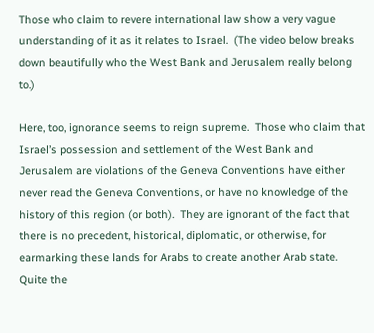Those who claim to revere international law show a very vague understanding of it as it relates to Israel.  (The video below breaks down beautifully who the West Bank and Jerusalem really belong to.)

Here, too, ignorance seems to reign supreme.  Those who claim that Israel’s possession and settlement of the West Bank and Jerusalem are violations of the Geneva Conventions have either never read the Geneva Conventions, or have no knowledge of the history of this region (or both).  They are ignorant of the fact that there is no precedent, historical, diplomatic, or otherwise, for earmarking these lands for Arabs to create another Arab state.  Quite the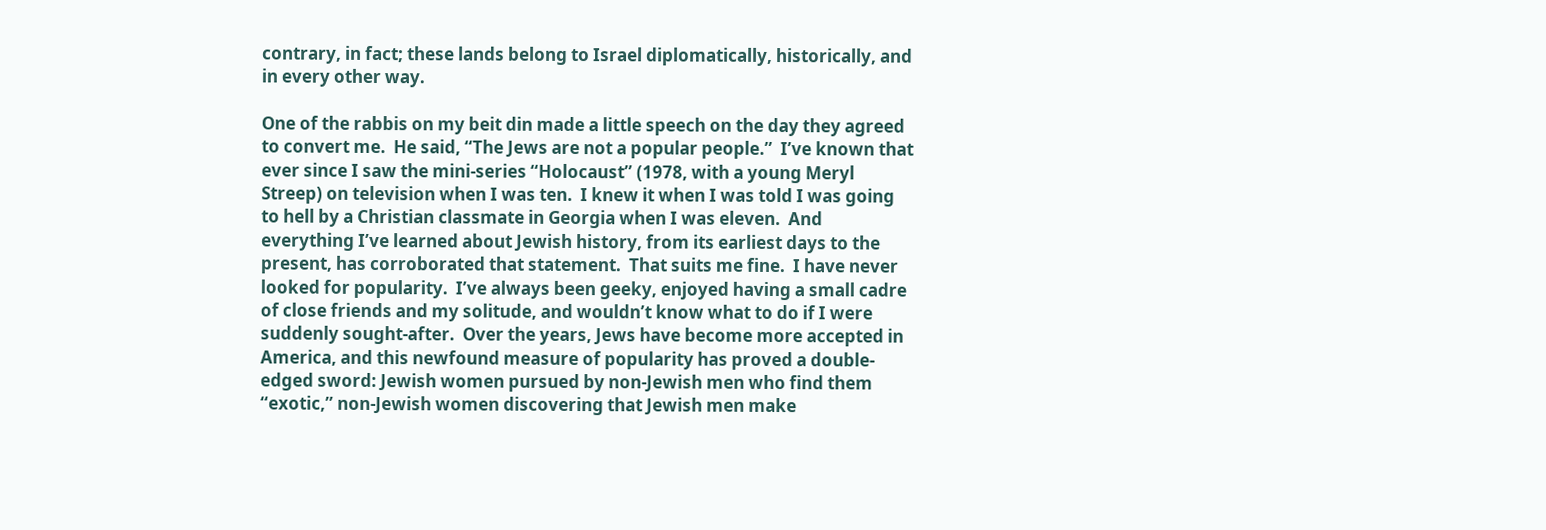contrary, in fact; these lands belong to Israel diplomatically, historically, and in every other way.

One of the rabbis on my beit din made a little speech on the day they agreed to convert me.  He said, “The Jews are not a popular people.”  I’ve known that ever since I saw the mini-series “Holocaust” (1978, with a young Meryl Streep) on television when I was ten.  I knew it when I was told I was going to hell by a Christian classmate in Georgia when I was eleven.  And everything I’ve learned about Jewish history, from its earliest days to the present, has corroborated that statement.  That suits me fine.  I have never looked for popularity.  I’ve always been geeky, enjoyed having a small cadre of close friends and my solitude, and wouldn’t know what to do if I were suddenly sought-after.  Over the years, Jews have become more accepted in America, and this newfound measure of popularity has proved a double-edged sword: Jewish women pursued by non-Jewish men who find them “exotic,” non-Jewish women discovering that Jewish men make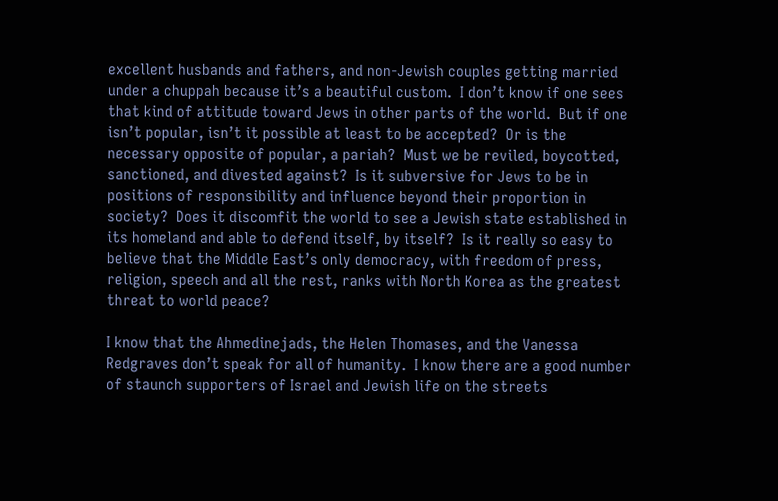excellent husbands and fathers, and non-Jewish couples getting married under a chuppah because it’s a beautiful custom.  I don’t know if one sees that kind of attitude toward Jews in other parts of the world.  But if one isn’t popular, isn’t it possible at least to be accepted?  Or is the necessary opposite of popular, a pariah?  Must we be reviled, boycotted, sanctioned, and divested against?  Is it subversive for Jews to be in positions of responsibility and influence beyond their proportion in society?  Does it discomfit the world to see a Jewish state established in its homeland and able to defend itself, by itself?  Is it really so easy to believe that the Middle East’s only democracy, with freedom of press, religion, speech and all the rest, ranks with North Korea as the greatest threat to world peace?

I know that the Ahmedinejads, the Helen Thomases, and the Vanessa Redgraves don’t speak for all of humanity.  I know there are a good number of staunch supporters of Israel and Jewish life on the streets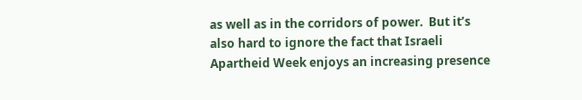as well as in the corridors of power.  But it’s also hard to ignore the fact that Israeli Apartheid Week enjoys an increasing presence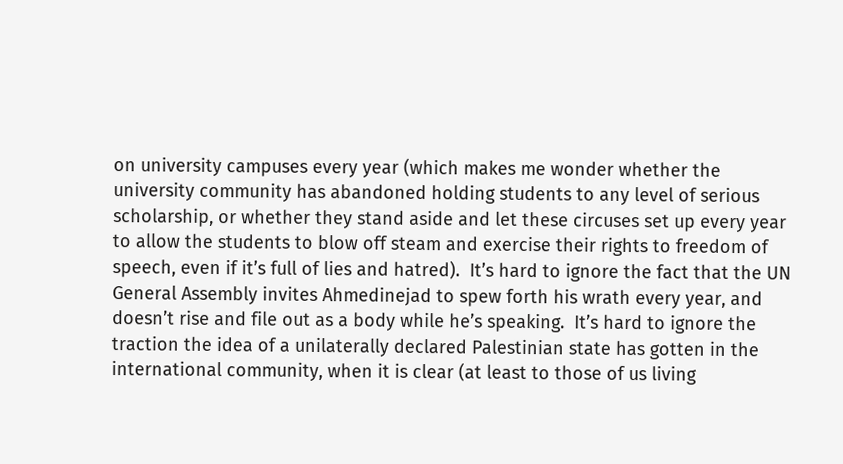on university campuses every year (which makes me wonder whether the university community has abandoned holding students to any level of serious scholarship, or whether they stand aside and let these circuses set up every year to allow the students to blow off steam and exercise their rights to freedom of speech, even if it’s full of lies and hatred).  It’s hard to ignore the fact that the UN General Assembly invites Ahmedinejad to spew forth his wrath every year, and doesn’t rise and file out as a body while he’s speaking.  It’s hard to ignore the traction the idea of a unilaterally declared Palestinian state has gotten in the international community, when it is clear (at least to those of us living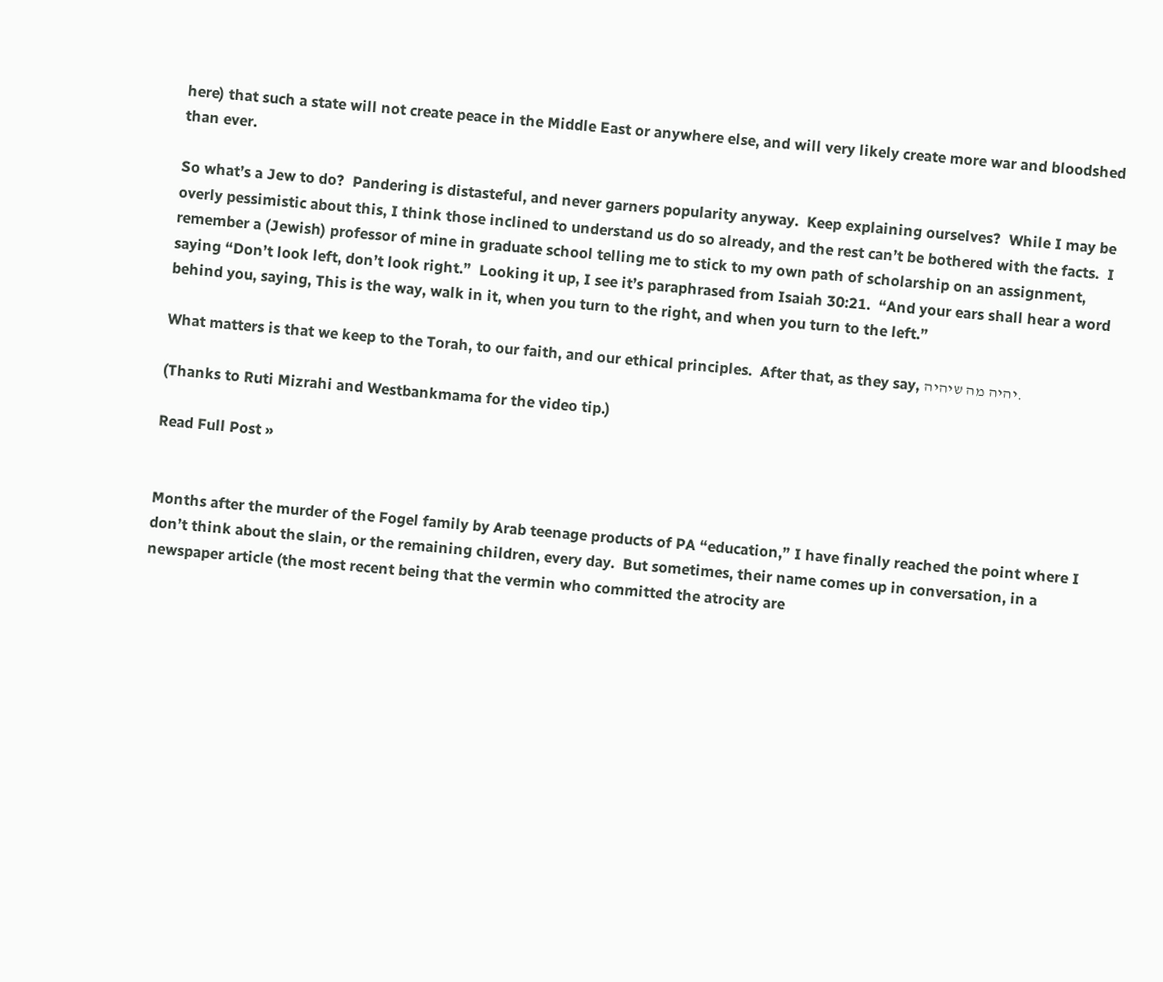here) that such a state will not create peace in the Middle East or anywhere else, and will very likely create more war and bloodshed than ever.

So what’s a Jew to do?  Pandering is distasteful, and never garners popularity anyway.  Keep explaining ourselves?  While I may be overly pessimistic about this, I think those inclined to understand us do so already, and the rest can’t be bothered with the facts.  I remember a (Jewish) professor of mine in graduate school telling me to stick to my own path of scholarship on an assignment, saying “Don’t look left, don’t look right.”  Looking it up, I see it’s paraphrased from Isaiah 30:21.  “And your ears shall hear a word behind you, saying, This is the way, walk in it, when you turn to the right, and when you turn to the left.”

What matters is that we keep to the Torah, to our faith, and our ethical principles.  After that, as they say, יהיה מה שיהיה.

(Thanks to Ruti Mizrahi and Westbankmama for the video tip.)

Read Full Post »


Months after the murder of the Fogel family by Arab teenage products of PA “education,” I have finally reached the point where I don’t think about the slain, or the remaining children, every day.  But sometimes, their name comes up in conversation, in a newspaper article (the most recent being that the vermin who committed the atrocity are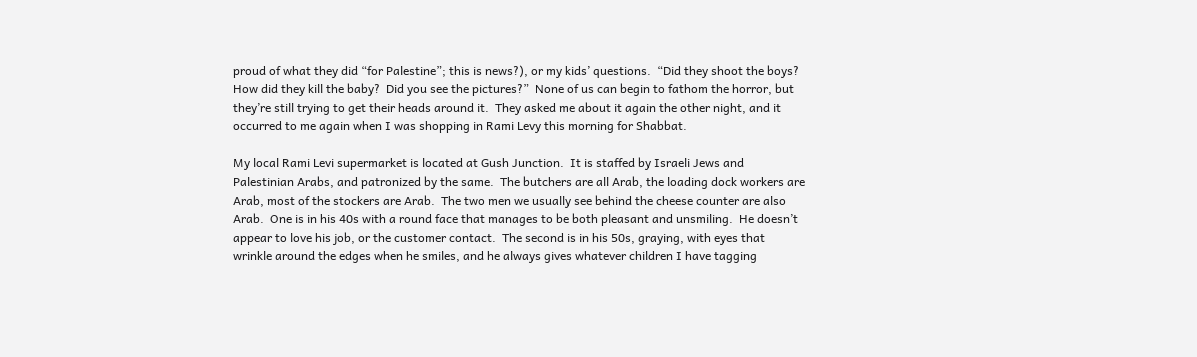proud of what they did “for Palestine”; this is news?), or my kids’ questions.  “Did they shoot the boys?  How did they kill the baby?  Did you see the pictures?”  None of us can begin to fathom the horror, but they’re still trying to get their heads around it.  They asked me about it again the other night, and it occurred to me again when I was shopping in Rami Levy this morning for Shabbat.

My local Rami Levi supermarket is located at Gush Junction.  It is staffed by Israeli Jews and Palestinian Arabs, and patronized by the same.  The butchers are all Arab, the loading dock workers are Arab, most of the stockers are Arab.  The two men we usually see behind the cheese counter are also Arab.  One is in his 40s with a round face that manages to be both pleasant and unsmiling.  He doesn’t appear to love his job, or the customer contact.  The second is in his 50s, graying, with eyes that wrinkle around the edges when he smiles, and he always gives whatever children I have tagging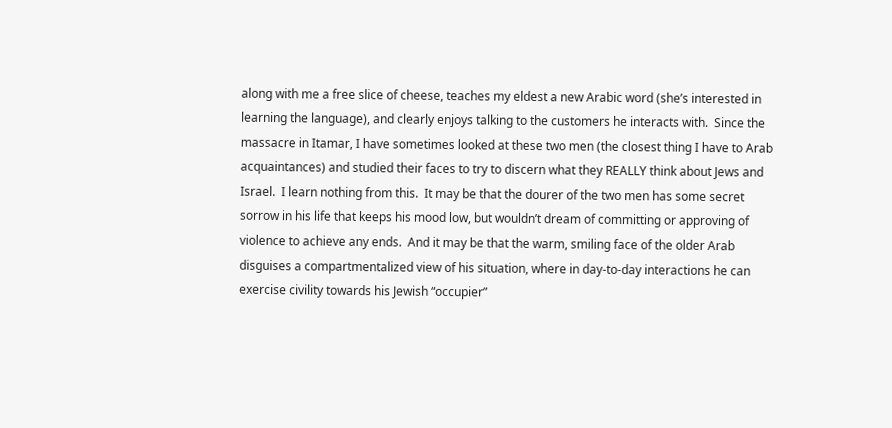along with me a free slice of cheese, teaches my eldest a new Arabic word (she’s interested in learning the language), and clearly enjoys talking to the customers he interacts with.  Since the massacre in Itamar, I have sometimes looked at these two men (the closest thing I have to Arab acquaintances) and studied their faces to try to discern what they REALLY think about Jews and Israel.  I learn nothing from this.  It may be that the dourer of the two men has some secret sorrow in his life that keeps his mood low, but wouldn’t dream of committing or approving of violence to achieve any ends.  And it may be that the warm, smiling face of the older Arab disguises a compartmentalized view of his situation, where in day-to-day interactions he can exercise civility towards his Jewish “occupier”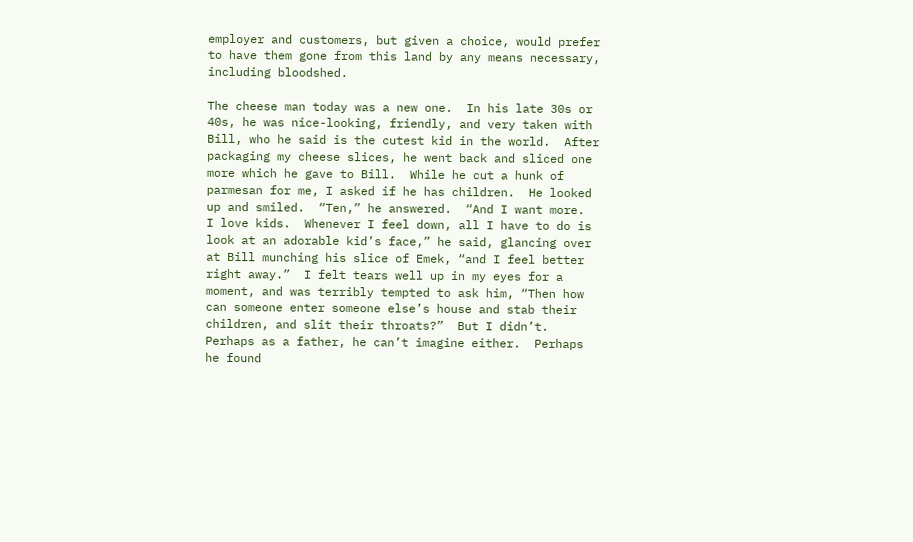employer and customers, but given a choice, would prefer to have them gone from this land by any means necessary, including bloodshed.

The cheese man today was a new one.  In his late 30s or 40s, he was nice-looking, friendly, and very taken with Bill, who he said is the cutest kid in the world.  After packaging my cheese slices, he went back and sliced one more which he gave to Bill.  While he cut a hunk of parmesan for me, I asked if he has children.  He looked up and smiled.  “Ten,” he answered.  “And I want more.  I love kids.  Whenever I feel down, all I have to do is look at an adorable kid’s face,” he said, glancing over at Bill munching his slice of Emek, “and I feel better right away.”  I felt tears well up in my eyes for a moment, and was terribly tempted to ask him, “Then how can someone enter someone else’s house and stab their children, and slit their throats?”  But I didn’t.  Perhaps as a father, he can’t imagine either.  Perhaps he found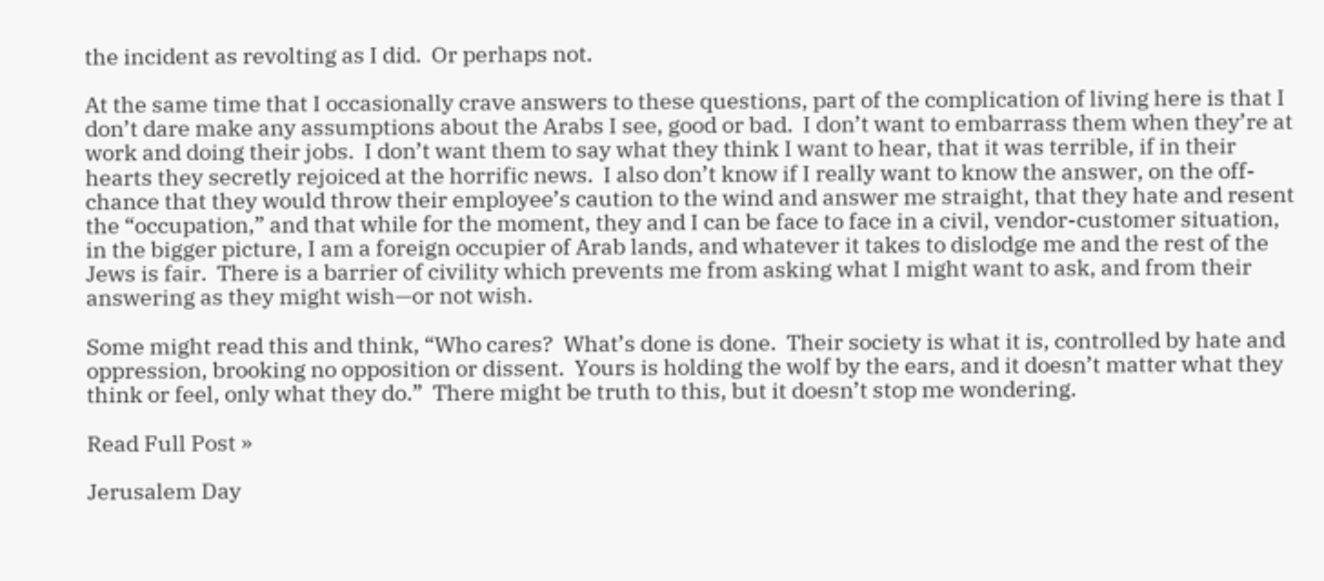the incident as revolting as I did.  Or perhaps not.

At the same time that I occasionally crave answers to these questions, part of the complication of living here is that I don’t dare make any assumptions about the Arabs I see, good or bad.  I don’t want to embarrass them when they’re at work and doing their jobs.  I don’t want them to say what they think I want to hear, that it was terrible, if in their hearts they secretly rejoiced at the horrific news.  I also don’t know if I really want to know the answer, on the off-chance that they would throw their employee’s caution to the wind and answer me straight, that they hate and resent the “occupation,” and that while for the moment, they and I can be face to face in a civil, vendor-customer situation, in the bigger picture, I am a foreign occupier of Arab lands, and whatever it takes to dislodge me and the rest of the Jews is fair.  There is a barrier of civility which prevents me from asking what I might want to ask, and from their answering as they might wish—or not wish.

Some might read this and think, “Who cares?  What’s done is done.  Their society is what it is, controlled by hate and oppression, brooking no opposition or dissent.  Yours is holding the wolf by the ears, and it doesn’t matter what they think or feel, only what they do.”  There might be truth to this, but it doesn’t stop me wondering.

Read Full Post »

Jerusalem Day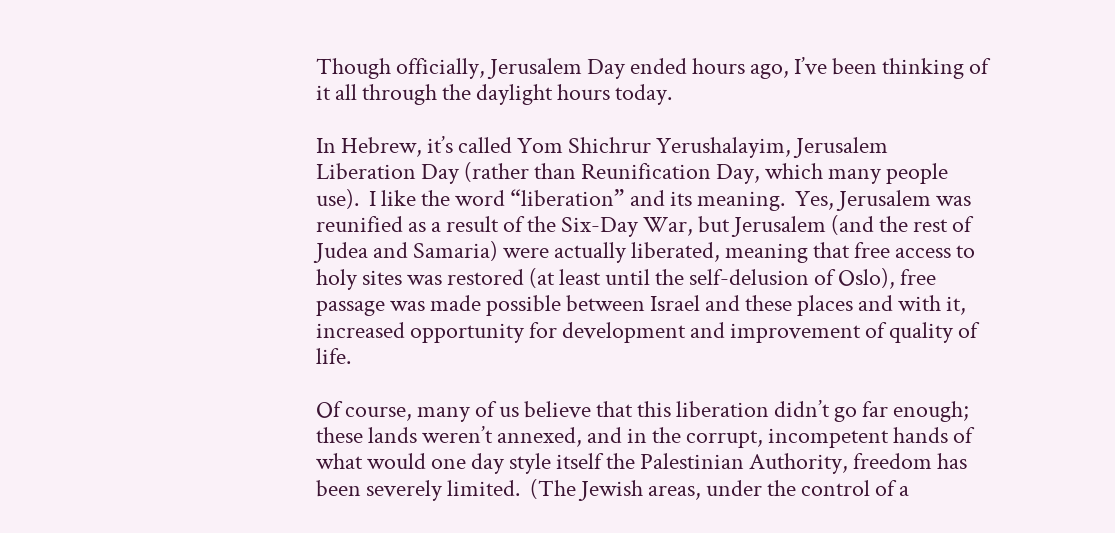Though officially, Jerusalem Day ended hours ago, I’ve been thinking of it all through the daylight hours today.

In Hebrew, it’s called Yom Shichrur Yerushalayim, Jerusalem Liberation Day (rather than Reunification Day, which many people use).  I like the word “liberation” and its meaning.  Yes, Jerusalem was reunified as a result of the Six-Day War, but Jerusalem (and the rest of Judea and Samaria) were actually liberated, meaning that free access to holy sites was restored (at least until the self-delusion of Oslo), free passage was made possible between Israel and these places and with it, increased opportunity for development and improvement of quality of life.

Of course, many of us believe that this liberation didn’t go far enough; these lands weren’t annexed, and in the corrupt, incompetent hands of what would one day style itself the Palestinian Authority, freedom has been severely limited.  (The Jewish areas, under the control of a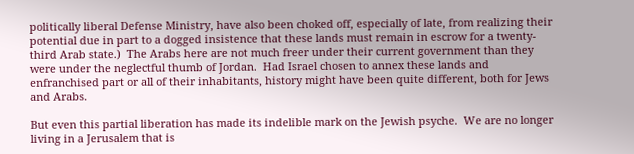politically liberal Defense Ministry, have also been choked off, especially of late, from realizing their potential due in part to a dogged insistence that these lands must remain in escrow for a twenty-third Arab state.)  The Arabs here are not much freer under their current government than they were under the neglectful thumb of Jordan.  Had Israel chosen to annex these lands and enfranchised part or all of their inhabitants, history might have been quite different, both for Jews and Arabs.

But even this partial liberation has made its indelible mark on the Jewish psyche.  We are no longer living in a Jerusalem that is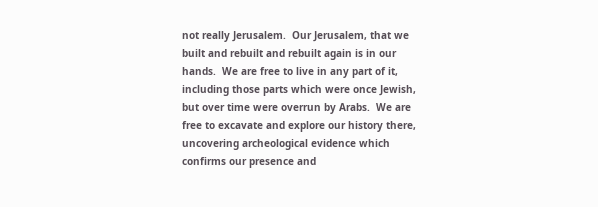not really Jerusalem.  Our Jerusalem, that we built and rebuilt and rebuilt again is in our hands.  We are free to live in any part of it, including those parts which were once Jewish, but over time were overrun by Arabs.  We are free to excavate and explore our history there, uncovering archeological evidence which confirms our presence and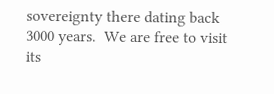sovereignty there dating back 3000 years.  We are free to visit its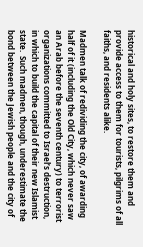historical and holy sites, to restore them and provide access to them for tourists, pilgrims of all faiths, and residents alike.

Madmen talk of redividing the city, of awarding half of it (including the Old City, which never saw an Arab before the seventh century) to terrorist organizations committed to Israel’s destruction, in which to build the capital of their new Islamist state.  Such madmen, though, underestimate the bond between the Jewish people and the city of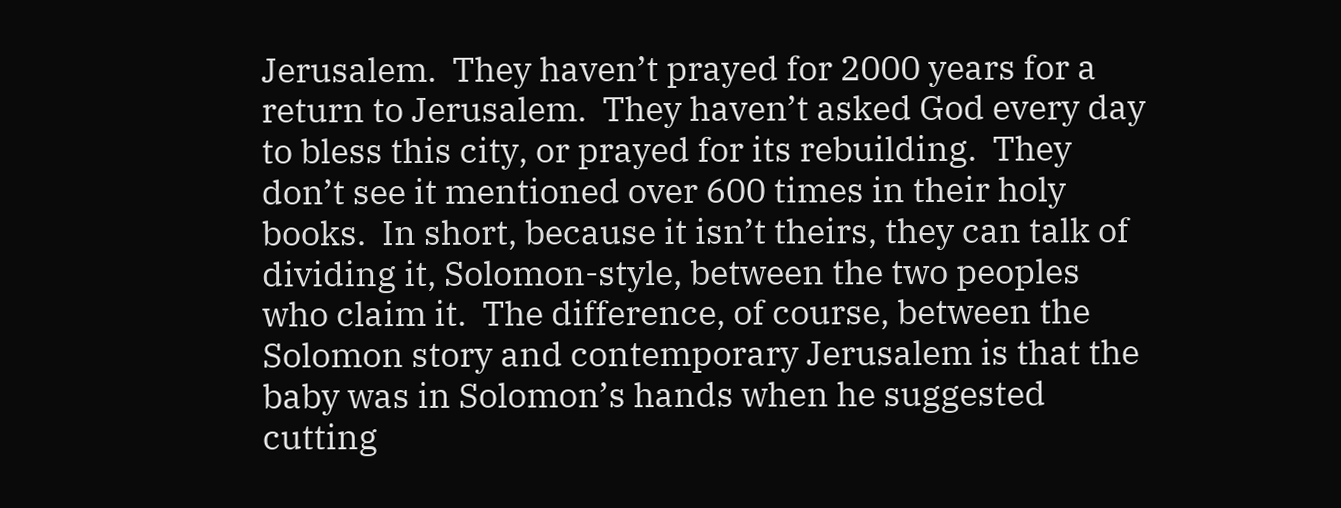Jerusalem.  They haven’t prayed for 2000 years for a return to Jerusalem.  They haven’t asked God every day to bless this city, or prayed for its rebuilding.  They don’t see it mentioned over 600 times in their holy books.  In short, because it isn’t theirs, they can talk of dividing it, Solomon-style, between the two peoples who claim it.  The difference, of course, between the Solomon story and contemporary Jerusalem is that the baby was in Solomon’s hands when he suggested cutting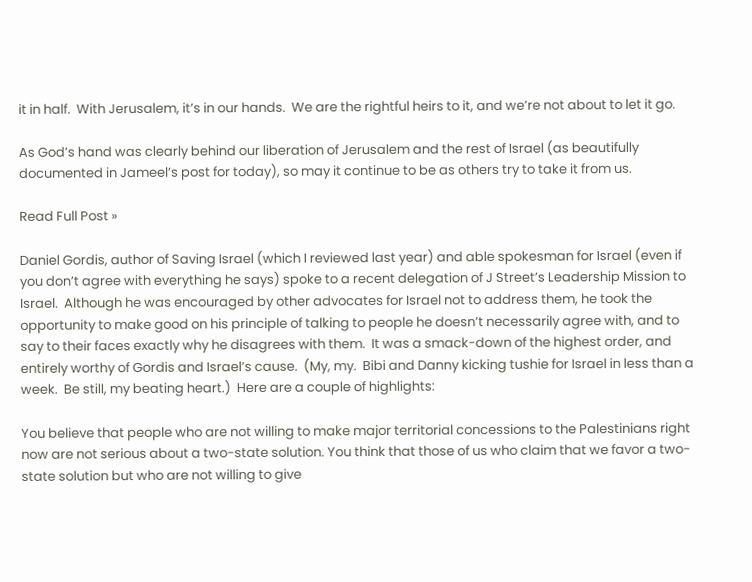it in half.  With Jerusalem, it’s in our hands.  We are the rightful heirs to it, and we’re not about to let it go.

As God’s hand was clearly behind our liberation of Jerusalem and the rest of Israel (as beautifully documented in Jameel’s post for today), so may it continue to be as others try to take it from us.

Read Full Post »

Daniel Gordis, author of Saving Israel (which I reviewed last year) and able spokesman for Israel (even if you don’t agree with everything he says) spoke to a recent delegation of J Street’s Leadership Mission to Israel.  Although he was encouraged by other advocates for Israel not to address them, he took the opportunity to make good on his principle of talking to people he doesn’t necessarily agree with, and to say to their faces exactly why he disagrees with them.  It was a smack-down of the highest order, and entirely worthy of Gordis and Israel’s cause.  (My, my.  Bibi and Danny kicking tushie for Israel in less than a week.  Be still, my beating heart.)  Here are a couple of highlights:

You believe that people who are not willing to make major territorial concessions to the Palestinians right now are not serious about a two-state solution. You think that those of us who claim that we favor a two-state solution but who are not willing to give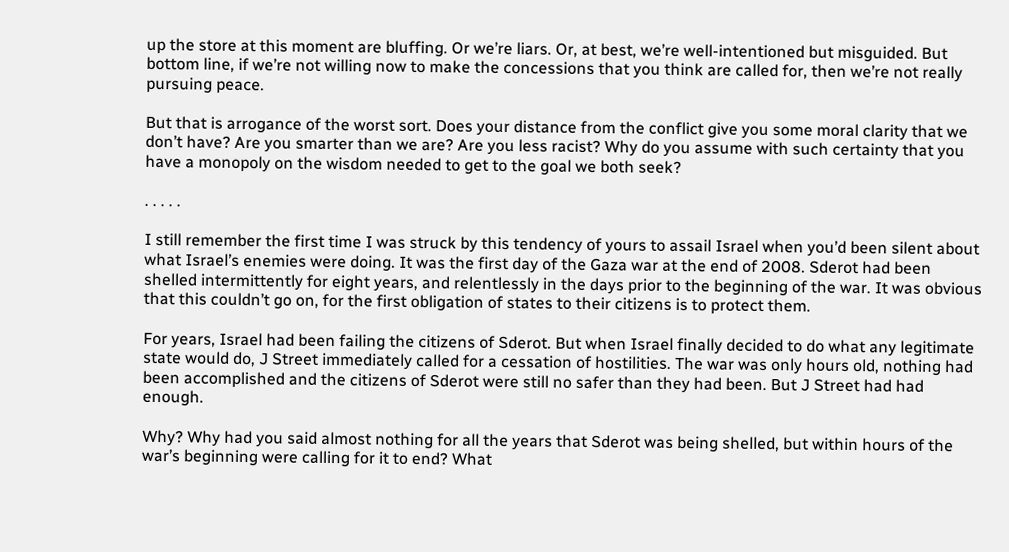up the store at this moment are bluffing. Or we’re liars. Or, at best, we’re well-intentioned but misguided. But bottom line, if we’re not willing now to make the concessions that you think are called for, then we’re not really pursuing peace.

But that is arrogance of the worst sort. Does your distance from the conflict give you some moral clarity that we don’t have? Are you smarter than we are? Are you less racist? Why do you assume with such certainty that you have a monopoly on the wisdom needed to get to the goal we both seek?

. . . . .

I still remember the first time I was struck by this tendency of yours to assail Israel when you’d been silent about what Israel’s enemies were doing. It was the first day of the Gaza war at the end of 2008. Sderot had been shelled intermittently for eight years, and relentlessly in the days prior to the beginning of the war. It was obvious that this couldn’t go on, for the first obligation of states to their citizens is to protect them.

For years, Israel had been failing the citizens of Sderot. But when Israel finally decided to do what any legitimate state would do, J Street immediately called for a cessation of hostilities. The war was only hours old, nothing had been accomplished and the citizens of Sderot were still no safer than they had been. But J Street had had enough.

Why? Why had you said almost nothing for all the years that Sderot was being shelled, but within hours of the war’s beginning were calling for it to end? What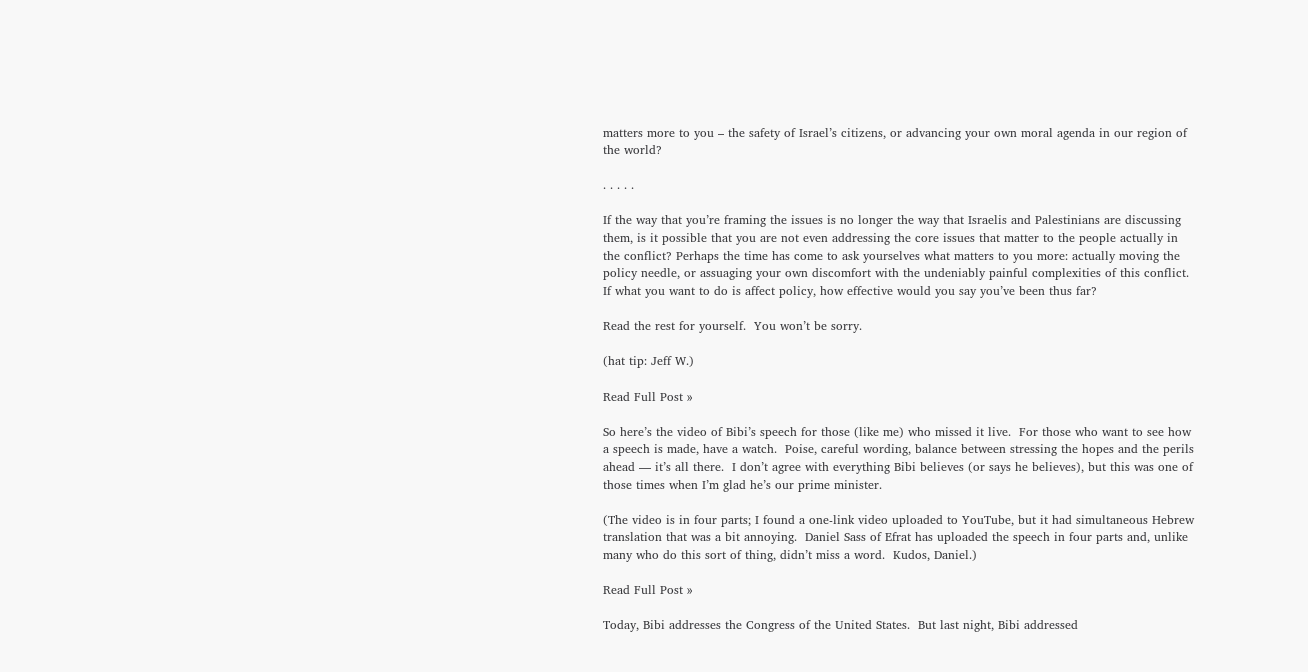matters more to you – the safety of Israel’s citizens, or advancing your own moral agenda in our region of the world?

. . . . .

If the way that you’re framing the issues is no longer the way that Israelis and Palestinians are discussing them, is it possible that you are not even addressing the core issues that matter to the people actually in the conflict? Perhaps the time has come to ask yourselves what matters to you more: actually moving the policy needle, or assuaging your own discomfort with the undeniably painful complexities of this conflict. If what you want to do is affect policy, how effective would you say you’ve been thus far?

Read the rest for yourself.  You won’t be sorry.

(hat tip: Jeff W.)

Read Full Post »

So here’s the video of Bibi’s speech for those (like me) who missed it live.  For those who want to see how a speech is made, have a watch.  Poise, careful wording, balance between stressing the hopes and the perils ahead — it’s all there.  I don’t agree with everything Bibi believes (or says he believes), but this was one of those times when I’m glad he’s our prime minister.

(The video is in four parts; I found a one-link video uploaded to YouTube, but it had simultaneous Hebrew translation that was a bit annoying.  Daniel Sass of Efrat has uploaded the speech in four parts and, unlike many who do this sort of thing, didn’t miss a word.  Kudos, Daniel.)

Read Full Post »

Today, Bibi addresses the Congress of the United States.  But last night, Bibi addressed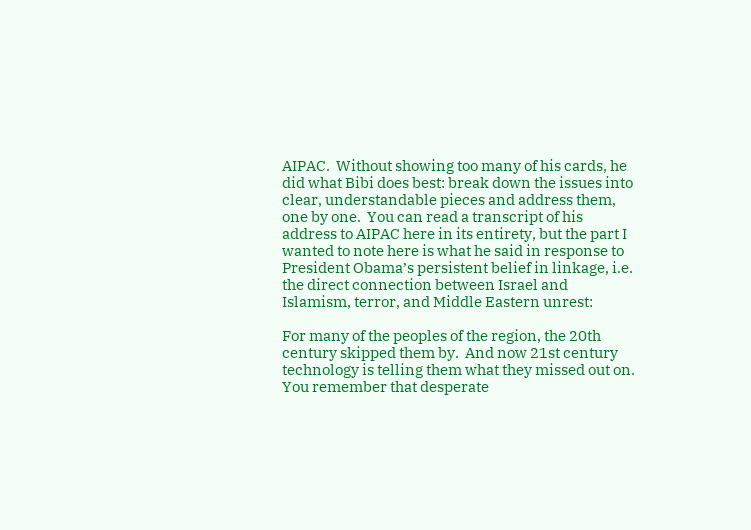AIPAC.  Without showing too many of his cards, he did what Bibi does best: break down the issues into clear, understandable pieces and address them, one by one.  You can read a transcript of his address to AIPAC here in its entirety, but the part I wanted to note here is what he said in response to President Obama’s persistent belief in linkage, i.e. the direct connection between Israel and Islamism, terror, and Middle Eastern unrest:

For many of the peoples of the region, the 20th century skipped them by.  And now 21st century technology is telling them what they missed out on.  You remember that desperate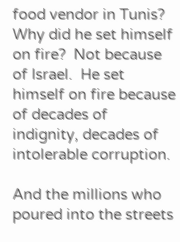food vendor in Tunis?  Why did he set himself on fire?  Not because of Israel.  He set himself on fire because of decades of indignity, decades of intolerable corruption.

And the millions who poured into the streets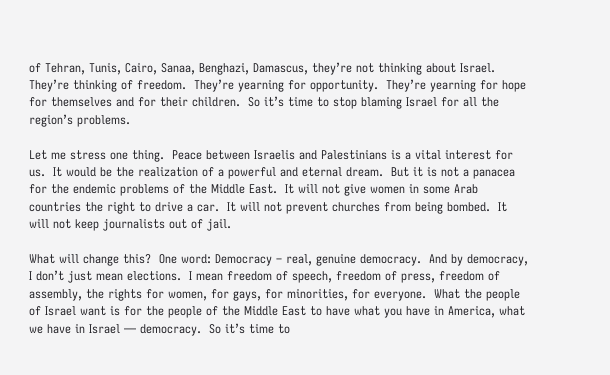of Tehran, Tunis, Cairo, Sanaa, Benghazi, Damascus, they’re not thinking about Israel.  They’re thinking of freedom.  They’re yearning for opportunity.  They’re yearning for hope for themselves and for their children.  So it’s time to stop blaming Israel for all the region’s problems.

Let me stress one thing.  Peace between Israelis and Palestinians is a vital interest for us.  It would be the realization of a powerful and eternal dream.  But it is not a panacea for the endemic problems of the Middle East.  It will not give women in some Arab countries the right to drive a car.  It will not prevent churches from being bombed.  It will not keep journalists out of jail.

What will change this?  One word: Democracy – real, genuine democracy.  And by democracy, I don’t just mean elections.  I mean freedom of speech, freedom of press, freedom of assembly, the rights for women, for gays, for minorities, for everyone.  What the people of Israel want is for the people of the Middle East to have what you have in America, what we have in Israel — democracy.  So it’s time to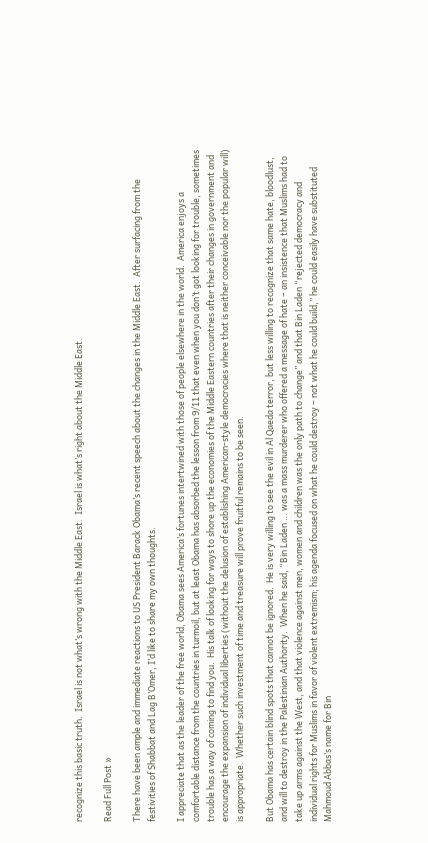recognize this basic truth.  Israel is not what’s wrong with the Middle East.  Israel is what’s right about the Middle East.

Read Full Post »

There have been ample and immediate reactions to US President Barack Obama’s recent speech about the changes in the Middle East.  After surfacing from the festivities of Shabbat and Lag B’Omer, I’d like to share my own thoughts.

I appreciate that as the leader of the free world, Obama sees America’s fortunes intertwined with those of people elsewhere in the world.  America enjoys a comfortable distance from the countries in turmoil, but at least Obama has absorbed the lesson from 9/11 that even when you don’t got looking for trouble, sometimes trouble has a way of coming to find you.  His talk of looking for ways to shore up the economies of the Middle Eastern countries after their changes in government and encourage the expansion of individual liberties (without the delusion of establishing American-style democracies where that is neither conceivable nor the popular will) is appropriate.  Whether such investment of time and treasure will prove fruitful remains to be seen.

But Obama has certain blind spots that cannot be ignored.  He is very willing to see the evil in Al Qaeda terror, but less willing to recognize that same hate, bloodlust, and will to destroy in the Palestinian Authority.  When he said, “Bin Laden … was a mass murderer who offered a message of hate – an insistence that Muslims had to take up arms against the West, and that violence against men, women and children was the only path to change” and that Bin Laden “rejected democracy and individual rights for Muslims in favor of violent extremism; his agenda focused on what he could destroy – not what he could build,” he could easily have substituted Mahmoud Abbas’s name for Bin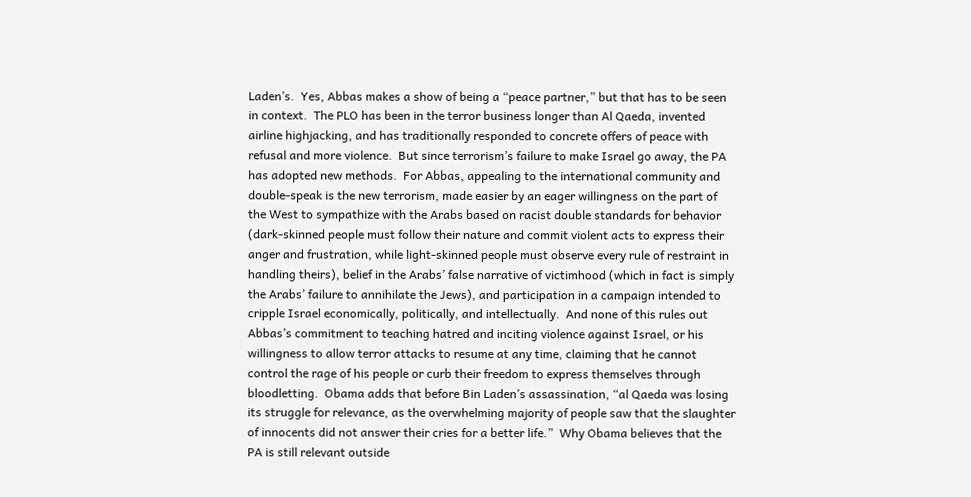Laden’s.  Yes, Abbas makes a show of being a “peace partner,” but that has to be seen in context.  The PLO has been in the terror business longer than Al Qaeda, invented airline highjacking, and has traditionally responded to concrete offers of peace with refusal and more violence.  But since terrorism’s failure to make Israel go away, the PA has adopted new methods.  For Abbas, appealing to the international community and double-speak is the new terrorism, made easier by an eager willingness on the part of the West to sympathize with the Arabs based on racist double standards for behavior (dark-skinned people must follow their nature and commit violent acts to express their anger and frustration, while light-skinned people must observe every rule of restraint in handling theirs), belief in the Arabs’ false narrative of victimhood (which in fact is simply the Arabs’ failure to annihilate the Jews), and participation in a campaign intended to cripple Israel economically, politically, and intellectually.  And none of this rules out Abbas’s commitment to teaching hatred and inciting violence against Israel, or his willingness to allow terror attacks to resume at any time, claiming that he cannot control the rage of his people or curb their freedom to express themselves through bloodletting.  Obama adds that before Bin Laden’s assassination, “al Qaeda was losing its struggle for relevance, as the overwhelming majority of people saw that the slaughter of innocents did not answer their cries for a better life.”  Why Obama believes that the PA is still relevant outside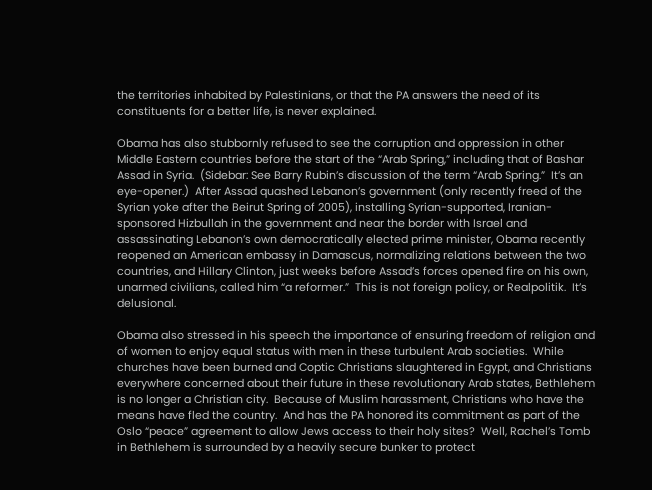the territories inhabited by Palestinians, or that the PA answers the need of its constituents for a better life, is never explained.

Obama has also stubbornly refused to see the corruption and oppression in other Middle Eastern countries before the start of the “Arab Spring,” including that of Bashar Assad in Syria.  (Sidebar: See Barry Rubin’s discussion of the term “Arab Spring.”  It’s an eye-opener.)  After Assad quashed Lebanon’s government (only recently freed of the Syrian yoke after the Beirut Spring of 2005), installing Syrian-supported, Iranian-sponsored Hizbullah in the government and near the border with Israel and assassinating Lebanon’s own democratically elected prime minister, Obama recently reopened an American embassy in Damascus, normalizing relations between the two countries, and Hillary Clinton, just weeks before Assad’s forces opened fire on his own, unarmed civilians, called him “a reformer.”  This is not foreign policy, or Realpolitik.  It’s delusional.

Obama also stressed in his speech the importance of ensuring freedom of religion and of women to enjoy equal status with men in these turbulent Arab societies.  While churches have been burned and Coptic Christians slaughtered in Egypt, and Christians everywhere concerned about their future in these revolutionary Arab states, Bethlehem is no longer a Christian city.  Because of Muslim harassment, Christians who have the means have fled the country.  And has the PA honored its commitment as part of the Oslo “peace” agreement to allow Jews access to their holy sites?  Well, Rachel’s Tomb in Bethlehem is surrounded by a heavily secure bunker to protect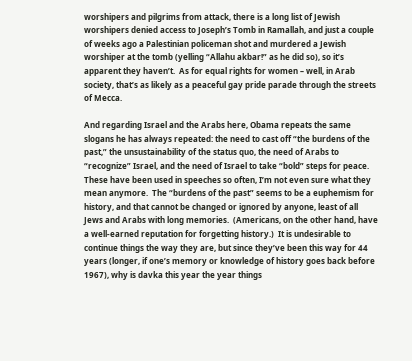worshipers and pilgrims from attack, there is a long list of Jewish worshipers denied access to Joseph’s Tomb in Ramallah, and just a couple of weeks ago a Palestinian policeman shot and murdered a Jewish worshiper at the tomb (yelling “Allahu akbar!” as he did so), so it’s apparent they haven’t.  As for equal rights for women – well, in Arab society, that’s as likely as a peaceful gay pride parade through the streets of Mecca.

And regarding Israel and the Arabs here, Obama repeats the same slogans he has always repeated: the need to cast off “the burdens of the past,” the unsustainability of the status quo, the need of Arabs to “recognize” Israel, and the need of Israel to take “bold” steps for peace.  These have been used in speeches so often, I’m not even sure what they mean anymore.  The “burdens of the past” seems to be a euphemism for history, and that cannot be changed or ignored by anyone, least of all Jews and Arabs with long memories.  (Americans, on the other hand, have a well-earned reputation for forgetting history.)  It is undesirable to continue things the way they are, but since they’ve been this way for 44 years (longer, if one’s memory or knowledge of history goes back before 1967), why is davka this year the year things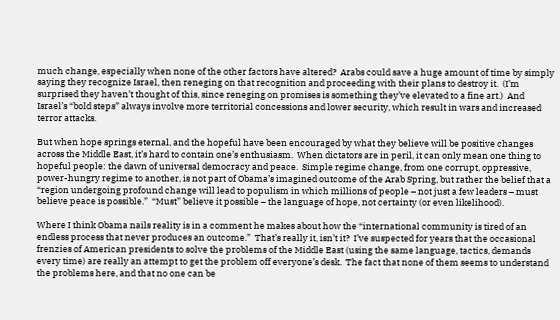much change, especially when none of the other factors have altered?  Arabs could save a huge amount of time by simply saying they recognize Israel, then reneging on that recognition and proceeding with their plans to destroy it.  (I’m surprised they haven’t thought of this, since reneging on promises is something they’ve elevated to a fine art.)  And Israel’s “bold steps” always involve more territorial concessions and lower security, which result in wars and increased terror attacks.

But when hope springs eternal, and the hopeful have been encouraged by what they believe will be positive changes across the Middle East, it’s hard to contain one’s enthusiasm.  When dictators are in peril, it can only mean one thing to hopeful people: the dawn of universal democracy and peace.  Simple regime change, from one corrupt, oppressive, power-hungry regime to another, is not part of Obama’s imagined outcome of the Arab Spring, but rather the belief that a “region undergoing profound change will lead to populism in which millions of people – not just a few leaders – must believe peace is possible.”  “Must” believe it possible – the language of hope, not certainty (or even likelihood).

Where I think Obama nails reality is in a comment he makes about how the “international community is tired of an endless process that never produces an outcome.”  That’s really it, isn’t it?  I’ve suspected for years that the occasional frenzies of American presidents to solve the problems of the Middle East (using the same language, tactics, demands every time) are really an attempt to get the problem off everyone’s desk.  The fact that none of them seems to understand the problems here, and that no one can be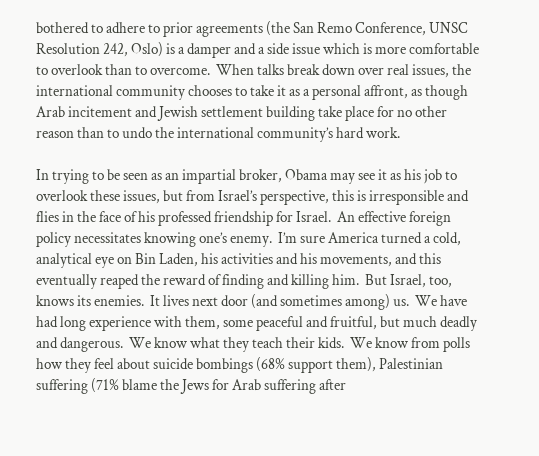bothered to adhere to prior agreements (the San Remo Conference, UNSC Resolution 242, Oslo) is a damper and a side issue which is more comfortable to overlook than to overcome.  When talks break down over real issues, the international community chooses to take it as a personal affront, as though Arab incitement and Jewish settlement building take place for no other reason than to undo the international community’s hard work.

In trying to be seen as an impartial broker, Obama may see it as his job to overlook these issues, but from Israel’s perspective, this is irresponsible and flies in the face of his professed friendship for Israel.  An effective foreign policy necessitates knowing one’s enemy.  I’m sure America turned a cold, analytical eye on Bin Laden, his activities and his movements, and this eventually reaped the reward of finding and killing him.  But Israel, too, knows its enemies.  It lives next door (and sometimes among) us.  We have had long experience with them, some peaceful and fruitful, but much deadly and dangerous.  We know what they teach their kids.  We know from polls how they feel about suicide bombings (68% support them), Palestinian suffering (71% blame the Jews for Arab suffering after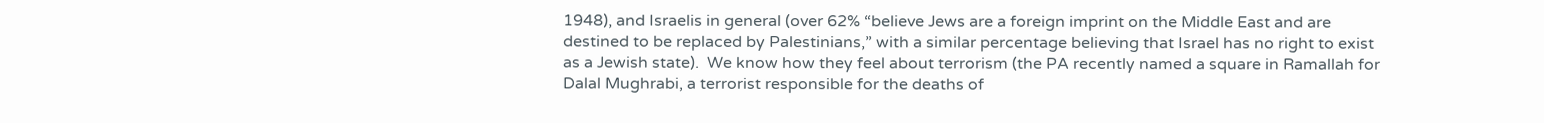1948), and Israelis in general (over 62% “believe Jews are a foreign imprint on the Middle East and are destined to be replaced by Palestinians,” with a similar percentage believing that Israel has no right to exist as a Jewish state).  We know how they feel about terrorism (the PA recently named a square in Ramallah for Dalal Mughrabi, a terrorist responsible for the deaths of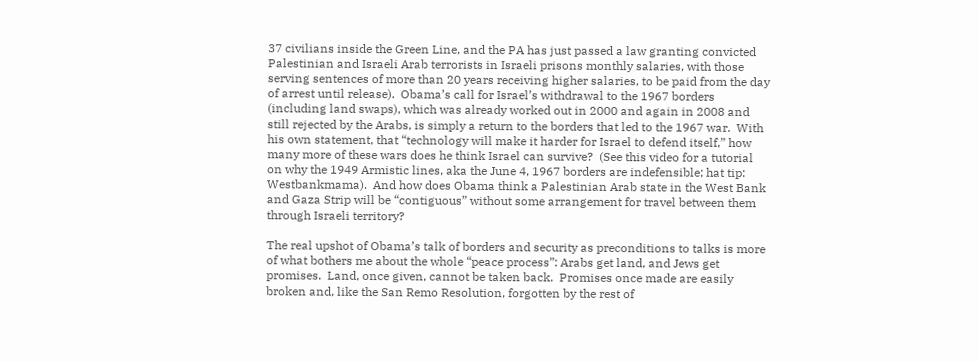37 civilians inside the Green Line, and the PA has just passed a law granting convicted Palestinian and Israeli Arab terrorists in Israeli prisons monthly salaries, with those serving sentences of more than 20 years receiving higher salaries, to be paid from the day of arrest until release).  Obama’s call for Israel’s withdrawal to the 1967 borders (including land swaps), which was already worked out in 2000 and again in 2008 and still rejected by the Arabs, is simply a return to the borders that led to the 1967 war.  With his own statement, that “technology will make it harder for Israel to defend itself,” how many more of these wars does he think Israel can survive?  (See this video for a tutorial on why the 1949 Armistic lines, aka the June 4, 1967 borders are indefensible; hat tip: Westbankmama).  And how does Obama think a Palestinian Arab state in the West Bank and Gaza Strip will be “contiguous” without some arrangement for travel between them through Israeli territory?

The real upshot of Obama’s talk of borders and security as preconditions to talks is more of what bothers me about the whole “peace process”: Arabs get land, and Jews get promises.  Land, once given, cannot be taken back.  Promises once made are easily broken and, like the San Remo Resolution, forgotten by the rest of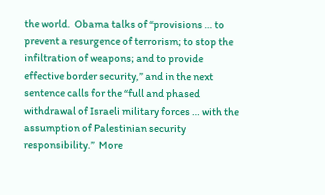the world.  Obama talks of “provisions … to prevent a resurgence of terrorism; to stop the infiltration of weapons; and to provide effective border security,” and in the next sentence calls for the “full and phased withdrawal of Israeli military forces … with the assumption of Palestinian security responsibility.”  More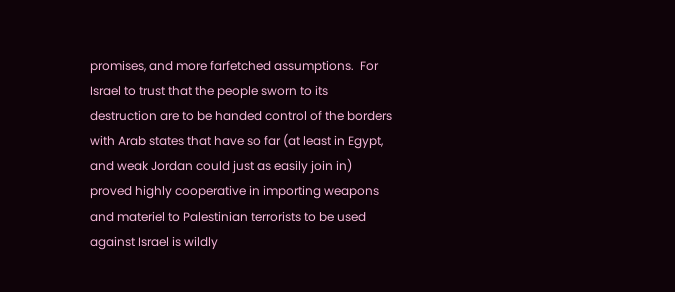promises, and more farfetched assumptions.  For Israel to trust that the people sworn to its destruction are to be handed control of the borders with Arab states that have so far (at least in Egypt, and weak Jordan could just as easily join in) proved highly cooperative in importing weapons and materiel to Palestinian terrorists to be used against Israel is wildly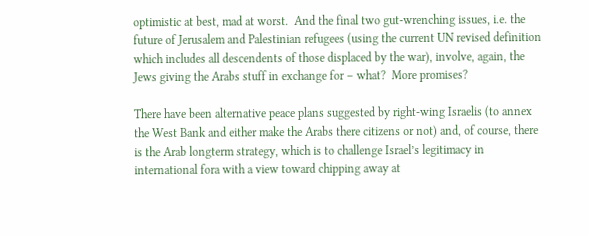optimistic at best, mad at worst.  And the final two gut-wrenching issues, i.e. the future of Jerusalem and Palestinian refugees (using the current UN revised definition which includes all descendents of those displaced by the war), involve, again, the Jews giving the Arabs stuff in exchange for – what?  More promises?

There have been alternative peace plans suggested by right-wing Israelis (to annex the West Bank and either make the Arabs there citizens or not) and, of course, there is the Arab longterm strategy, which is to challenge Israel’s legitimacy in international fora with a view toward chipping away at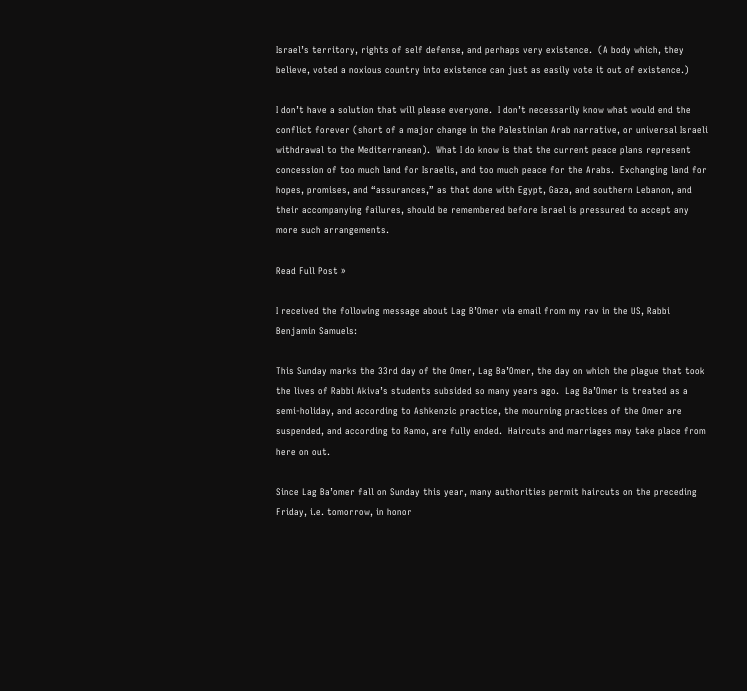Israel’s territory, rights of self defense, and perhaps very existence.  (A body which, they believe, voted a noxious country into existence can just as easily vote it out of existence.)

I don’t have a solution that will please everyone.  I don’t necessarily know what would end the conflict forever (short of a major change in the Palestinian Arab narrative, or universal Israeli withdrawal to the Mediterranean).  What I do know is that the current peace plans represent concession of too much land for Israelis, and too much peace for the Arabs.  Exchanging land for hopes, promises, and “assurances,” as that done with Egypt, Gaza, and southern Lebanon, and their accompanying failures, should be remembered before Israel is pressured to accept any more such arrangements.

Read Full Post »

I received the following message about Lag B’Omer via email from my rav in the US, Rabbi Benjamin Samuels:

This Sunday marks the 33rd day of the Omer, Lag Ba’Omer, the day on which the plague that took the lives of Rabbi Akiva’s students subsided so many years ago.  Lag Ba’Omer is treated as a semi-holiday, and according to Ashkenzic practice, the mourning practices of the Omer are suspended, and according to Ramo, are fully ended.  Haircuts and marriages may take place from here on out.

Since Lag Ba’omer fall on Sunday this year, many authorities permit haircuts on the preceding Friday, i.e. tomorrow, in honor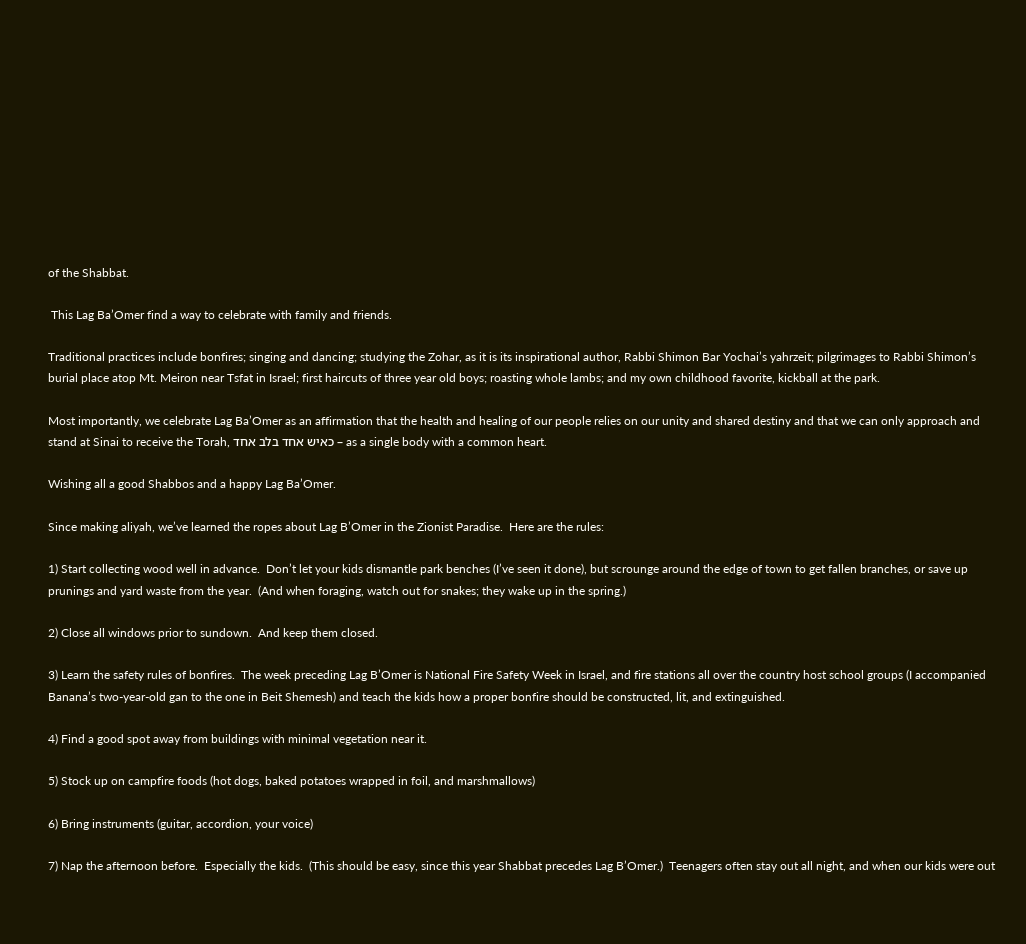of the Shabbat.

 This Lag Ba’Omer find a way to celebrate with family and friends.

Traditional practices include bonfires; singing and dancing; studying the Zohar, as it is its inspirational author, Rabbi Shimon Bar Yochai’s yahrzeit; pilgrimages to Rabbi Shimon’s burial place atop Mt. Meiron near Tsfat in Israel; first haircuts of three year old boys; roasting whole lambs; and my own childhood favorite, kickball at the park.

Most importantly, we celebrate Lag Ba’Omer as an affirmation that the health and healing of our people relies on our unity and shared destiny and that we can only approach and stand at Sinai to receive the Torah, כאיש אחד בלב אחד – as a single body with a common heart.

Wishing all a good Shabbos and a happy Lag Ba’Omer.

Since making aliyah, we’ve learned the ropes about Lag B’Omer in the Zionist Paradise.  Here are the rules:

1) Start collecting wood well in advance.  Don’t let your kids dismantle park benches (I’ve seen it done), but scrounge around the edge of town to get fallen branches, or save up prunings and yard waste from the year.  (And when foraging, watch out for snakes; they wake up in the spring.)

2) Close all windows prior to sundown.  And keep them closed.

3) Learn the safety rules of bonfires.  The week preceding Lag B’Omer is National Fire Safety Week in Israel, and fire stations all over the country host school groups (I accompanied Banana’s two-year-old gan to the one in Beit Shemesh) and teach the kids how a proper bonfire should be constructed, lit, and extinguished.

4) Find a good spot away from buildings with minimal vegetation near it.

5) Stock up on campfire foods (hot dogs, baked potatoes wrapped in foil, and marshmallows)

6) Bring instruments (guitar, accordion, your voice)

7) Nap the afternoon before.  Especially the kids.  (This should be easy, since this year Shabbat precedes Lag B’Omer.)  Teenagers often stay out all night, and when our kids were out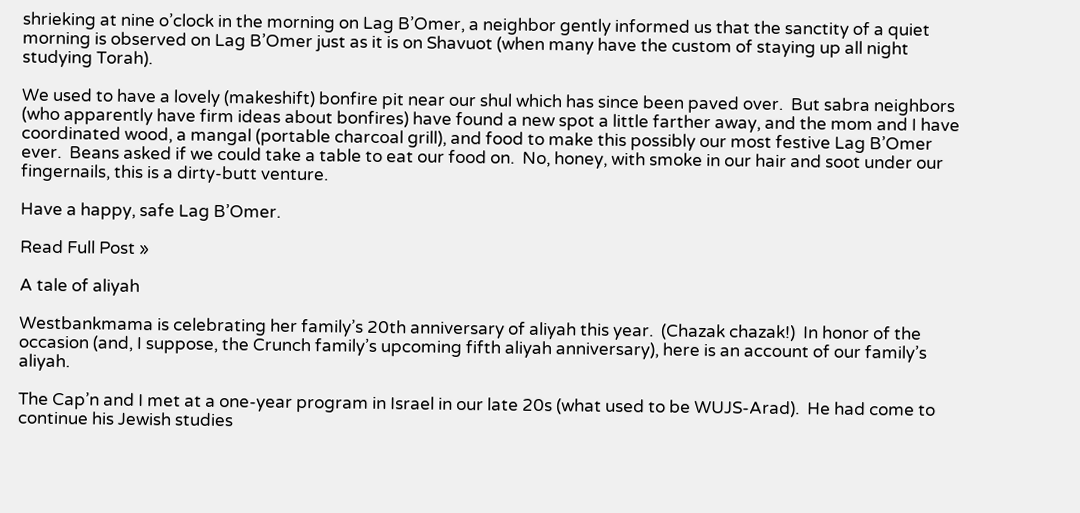shrieking at nine o’clock in the morning on Lag B’Omer, a neighbor gently informed us that the sanctity of a quiet morning is observed on Lag B’Omer just as it is on Shavuot (when many have the custom of staying up all night studying Torah).

We used to have a lovely (makeshift) bonfire pit near our shul which has since been paved over.  But sabra neighbors (who apparently have firm ideas about bonfires) have found a new spot a little farther away, and the mom and I have coordinated wood, a mangal (portable charcoal grill), and food to make this possibly our most festive Lag B’Omer ever.  Beans asked if we could take a table to eat our food on.  No, honey, with smoke in our hair and soot under our fingernails, this is a dirty-butt venture.

Have a happy, safe Lag B’Omer.

Read Full Post »

A tale of aliyah

Westbankmama is celebrating her family’s 20th anniversary of aliyah this year.  (Chazak chazak!)  In honor of the occasion (and, I suppose, the Crunch family’s upcoming fifth aliyah anniversary), here is an account of our family’s aliyah.

The Cap’n and I met at a one-year program in Israel in our late 20s (what used to be WUJS-Arad).  He had come to continue his Jewish studies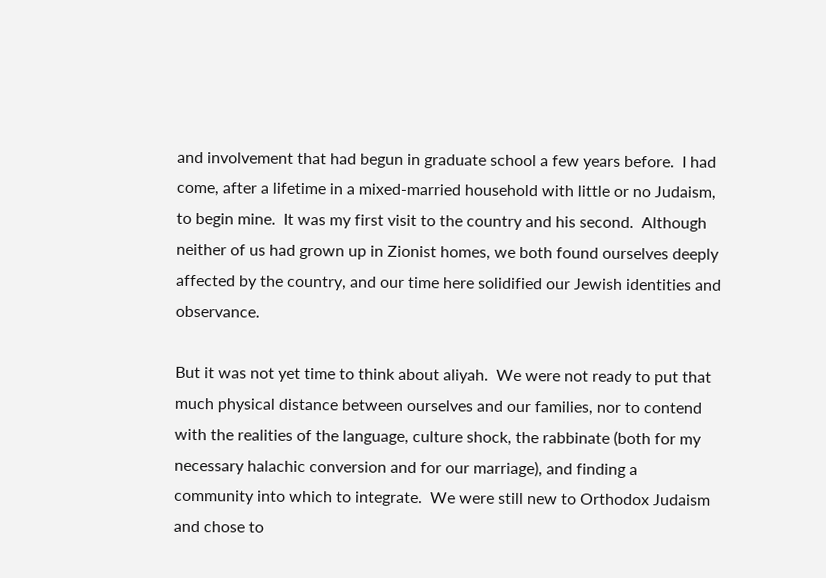and involvement that had begun in graduate school a few years before.  I had come, after a lifetime in a mixed-married household with little or no Judaism, to begin mine.  It was my first visit to the country and his second.  Although neither of us had grown up in Zionist homes, we both found ourselves deeply affected by the country, and our time here solidified our Jewish identities and observance.

But it was not yet time to think about aliyah.  We were not ready to put that much physical distance between ourselves and our families, nor to contend with the realities of the language, culture shock, the rabbinate (both for my necessary halachic conversion and for our marriage), and finding a community into which to integrate.  We were still new to Orthodox Judaism and chose to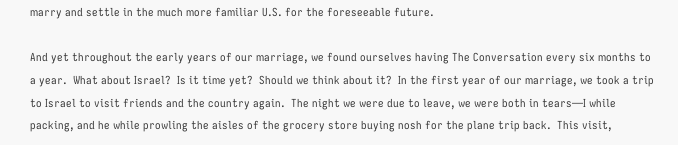marry and settle in the much more familiar U.S. for the foreseeable future.

And yet throughout the early years of our marriage, we found ourselves having The Conversation every six months to a year.  What about Israel?  Is it time yet?  Should we think about it?  In the first year of our marriage, we took a trip to Israel to visit friends and the country again.  The night we were due to leave, we were both in tears—I while packing, and he while prowling the aisles of the grocery store buying nosh for the plane trip back.  This visit,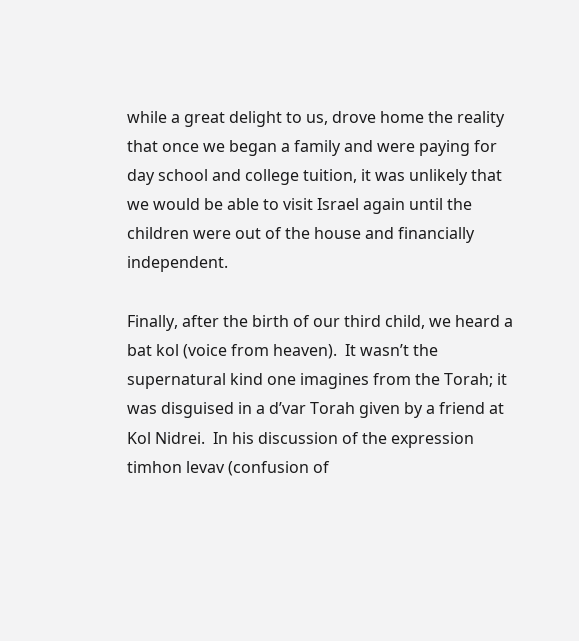while a great delight to us, drove home the reality that once we began a family and were paying for day school and college tuition, it was unlikely that we would be able to visit Israel again until the children were out of the house and financially independent.

Finally, after the birth of our third child, we heard a bat kol (voice from heaven).  It wasn’t the supernatural kind one imagines from the Torah; it was disguised in a d’var Torah given by a friend at Kol Nidrei.  In his discussion of the expression timhon levav (confusion of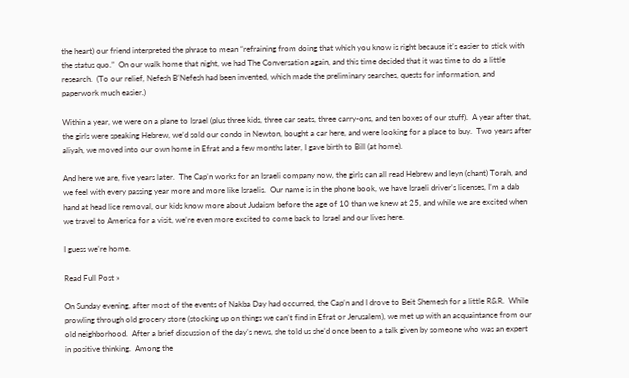the heart) our friend interpreted the phrase to mean “refraining from doing that which you know is right because it’s easier to stick with the status quo.”  On our walk home that night, we had The Conversation again, and this time decided that it was time to do a little research.  (To our relief, Nefesh B’Nefesh had been invented, which made the preliminary searches, quests for information, and paperwork much easier.)

Within a year, we were on a plane to Israel (plus three kids, three car seats, three carry-ons, and ten boxes of our stuff).  A year after that, the girls were speaking Hebrew, we’d sold our condo in Newton, bought a car here, and were looking for a place to buy.  Two years after aliyah, we moved into our own home in Efrat and a few months later, I gave birth to Bill (at home).

And here we are, five years later.  The Cap’n works for an Israeli company now, the girls can all read Hebrew and leyn (chant) Torah, and we feel with every passing year more and more like Israelis.  Our name is in the phone book, we have Israeli driver’s licenses, I’m a dab hand at head lice removal, our kids know more about Judaism before the age of 10 than we knew at 25, and while we are excited when we travel to America for a visit, we’re even more excited to come back to Israel and our lives here.

I guess we’re home.

Read Full Post »

On Sunday evening, after most of the events of Nakba Day had occurred, the Cap’n and I drove to Beit Shemesh for a little R&R.  While prowling through old grocery store (stocking up on things we can’t find in Efrat or Jerusalem), we met up with an acquaintance from our old neighborhood.  After a brief discussion of the day’s news, she told us she’d once been to a talk given by someone who was an expert in positive thinking.  Among the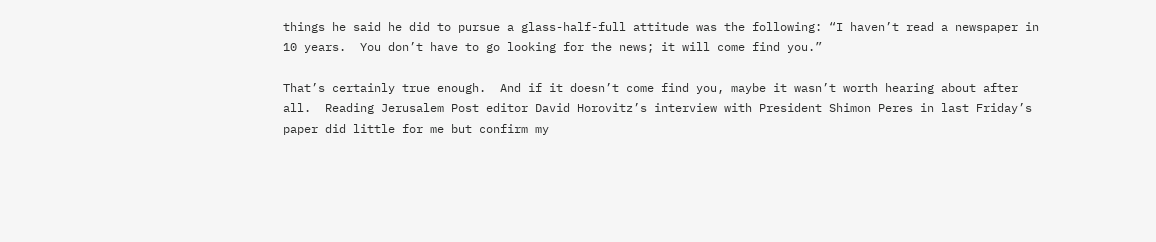things he said he did to pursue a glass-half-full attitude was the following: “I haven’t read a newspaper in 10 years.  You don’t have to go looking for the news; it will come find you.”

That’s certainly true enough.  And if it doesn’t come find you, maybe it wasn’t worth hearing about after all.  Reading Jerusalem Post editor David Horovitz’s interview with President Shimon Peres in last Friday’s paper did little for me but confirm my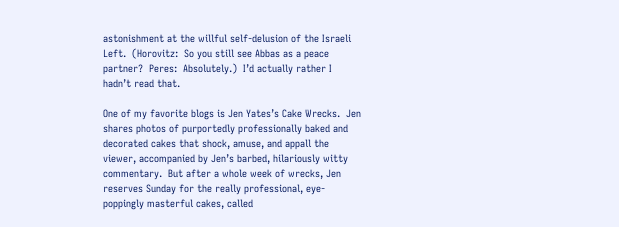astonishment at the willful self-delusion of the Israeli Left.  (Horovitz:  So you still see Abbas as a peace partner?  Peres:  Absolutely.)  I’d actually rather I hadn’t read that.

One of my favorite blogs is Jen Yates’s Cake Wrecks.  Jen shares photos of purportedly professionally baked and decorated cakes that shock, amuse, and appall the viewer, accompanied by Jen’s barbed, hilariously witty commentary.  But after a whole week of wrecks, Jen reserves Sunday for the really professional, eye-poppingly masterful cakes, called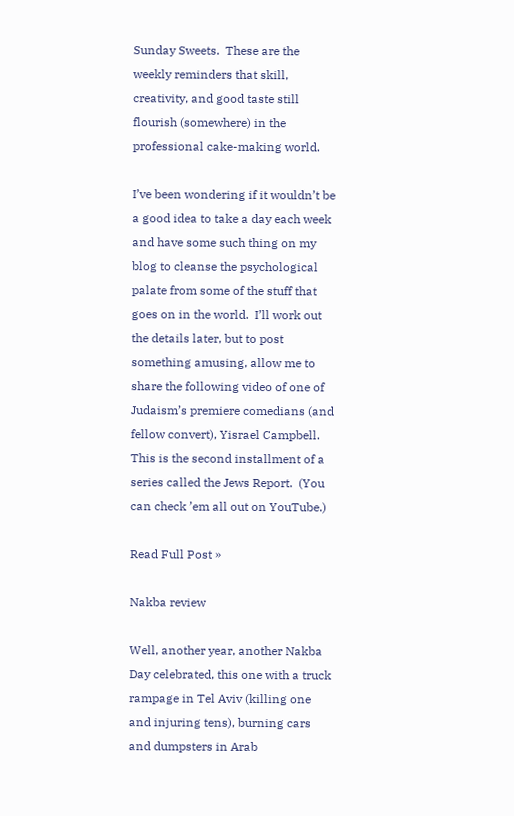Sunday Sweets.  These are the weekly reminders that skill, creativity, and good taste still flourish (somewhere) in the professional cake-making world.

I’ve been wondering if it wouldn’t be a good idea to take a day each week and have some such thing on my blog to cleanse the psychological palate from some of the stuff that goes on in the world.  I’ll work out the details later, but to post something amusing, allow me to share the following video of one of Judaism’s premiere comedians (and fellow convert), Yisrael Campbell.  This is the second installment of a series called the Jews Report.  (You can check ’em all out on YouTube.)

Read Full Post »

Nakba review

Well, another year, another Nakba Day celebrated, this one with a truck rampage in Tel Aviv (killing one and injuring tens), burning cars and dumpsters in Arab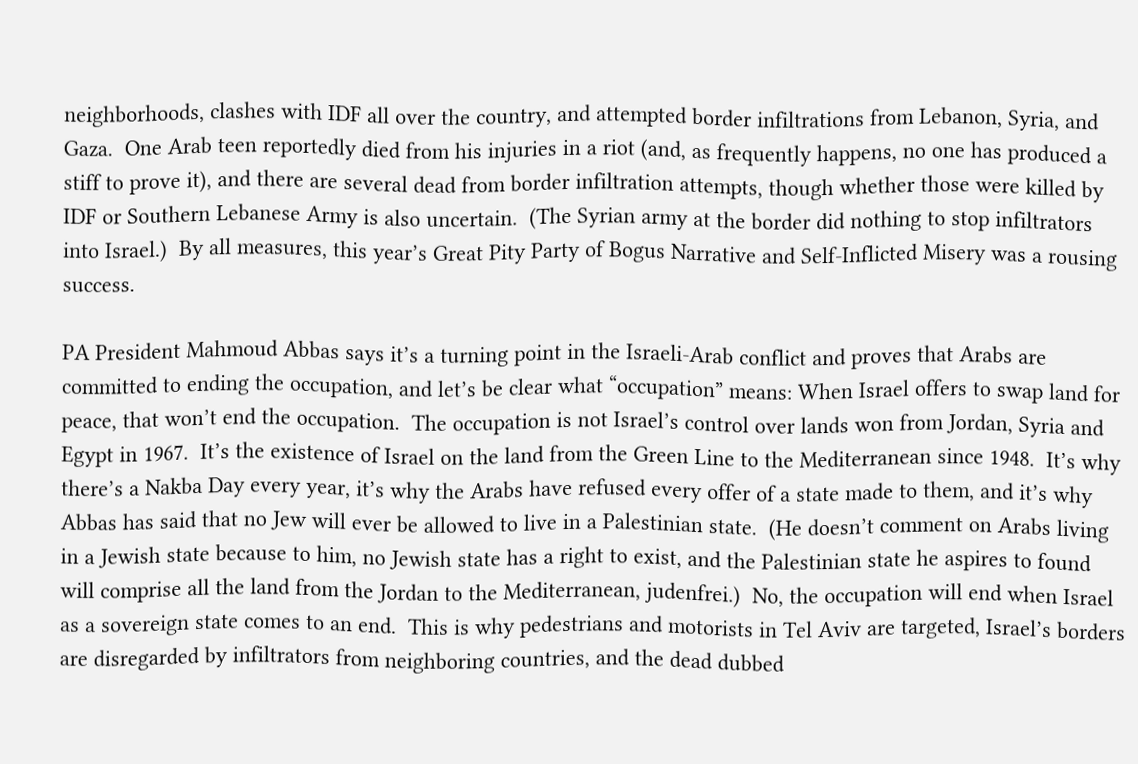neighborhoods, clashes with IDF all over the country, and attempted border infiltrations from Lebanon, Syria, and Gaza.  One Arab teen reportedly died from his injuries in a riot (and, as frequently happens, no one has produced a stiff to prove it), and there are several dead from border infiltration attempts, though whether those were killed by IDF or Southern Lebanese Army is also uncertain.  (The Syrian army at the border did nothing to stop infiltrators into Israel.)  By all measures, this year’s Great Pity Party of Bogus Narrative and Self-Inflicted Misery was a rousing success.

PA President Mahmoud Abbas says it’s a turning point in the Israeli-Arab conflict and proves that Arabs are committed to ending the occupation, and let’s be clear what “occupation” means: When Israel offers to swap land for peace, that won’t end the occupation.  The occupation is not Israel’s control over lands won from Jordan, Syria and Egypt in 1967.  It’s the existence of Israel on the land from the Green Line to the Mediterranean since 1948.  It’s why there’s a Nakba Day every year, it’s why the Arabs have refused every offer of a state made to them, and it’s why Abbas has said that no Jew will ever be allowed to live in a Palestinian state.  (He doesn’t comment on Arabs living in a Jewish state because to him, no Jewish state has a right to exist, and the Palestinian state he aspires to found will comprise all the land from the Jordan to the Mediterranean, judenfrei.)  No, the occupation will end when Israel as a sovereign state comes to an end.  This is why pedestrians and motorists in Tel Aviv are targeted, Israel’s borders are disregarded by infiltrators from neighboring countries, and the dead dubbed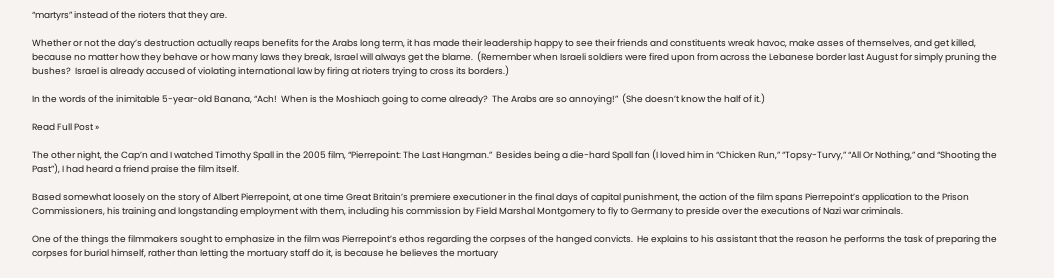“martyrs” instead of the rioters that they are.

Whether or not the day’s destruction actually reaps benefits for the Arabs long term, it has made their leadership happy to see their friends and constituents wreak havoc, make asses of themselves, and get killed, because no matter how they behave or how many laws they break, Israel will always get the blame.  (Remember when Israeli soldiers were fired upon from across the Lebanese border last August for simply pruning the bushes?  Israel is already accused of violating international law by firing at rioters trying to cross its borders.)

In the words of the inimitable 5-year-old Banana, “Ach!  When is the Moshiach going to come already?  The Arabs are so annoying!”  (She doesn’t know the half of it.)

Read Full Post »

The other night, the Cap’n and I watched Timothy Spall in the 2005 film, “Pierrepoint: The Last Hangman.”  Besides being a die-hard Spall fan (I loved him in “Chicken Run,” “Topsy-Turvy,” “All Or Nothing,” and “Shooting the Past”), I had heard a friend praise the film itself.

Based somewhat loosely on the story of Albert Pierrepoint, at one time Great Britain’s premiere executioner in the final days of capital punishment, the action of the film spans Pierrepoint’s application to the Prison Commissioners, his training and longstanding employment with them, including his commission by Field Marshal Montgomery to fly to Germany to preside over the executions of Nazi war criminals.

One of the things the filmmakers sought to emphasize in the film was Pierrepoint’s ethos regarding the corpses of the hanged convicts.  He explains to his assistant that the reason he performs the task of preparing the corpses for burial himself, rather than letting the mortuary staff do it, is because he believes the mortuary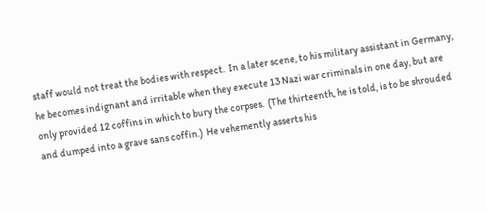staff would not treat the bodies with respect.  In a later scene, to his military assistant in Germany, he becomes indignant and irritable when they execute 13 Nazi war criminals in one day, but are only provided 12 coffins in which to bury the corpses.  (The thirteenth, he is told, is to be shrouded and dumped into a grave sans coffin.)  He vehemently asserts his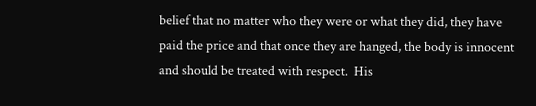belief that no matter who they were or what they did, they have paid the price and that once they are hanged, the body is innocent and should be treated with respect.  His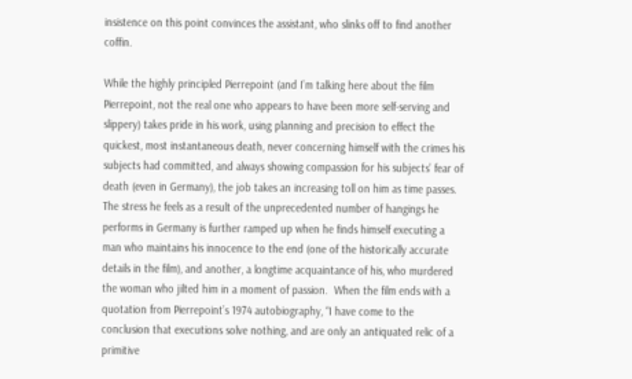insistence on this point convinces the assistant, who slinks off to find another coffin.

While the highly principled Pierrepoint (and I’m talking here about the film Pierrepoint, not the real one who appears to have been more self-serving and slippery) takes pride in his work, using planning and precision to effect the quickest, most instantaneous death, never concerning himself with the crimes his subjects had committed, and always showing compassion for his subjects’ fear of death (even in Germany), the job takes an increasing toll on him as time passes.  The stress he feels as a result of the unprecedented number of hangings he performs in Germany is further ramped up when he finds himself executing a man who maintains his innocence to the end (one of the historically accurate details in the film), and another, a longtime acquaintance of his, who murdered the woman who jilted him in a moment of passion.  When the film ends with a quotation from Pierrepoint’s 1974 autobiography, “I have come to the conclusion that executions solve nothing, and are only an antiquated relic of a primitive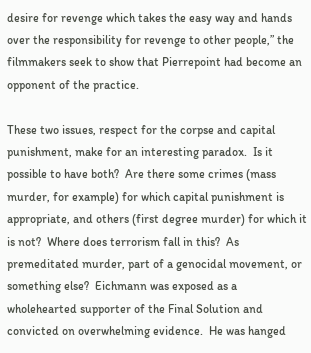desire for revenge which takes the easy way and hands over the responsibility for revenge to other people,” the filmmakers seek to show that Pierrepoint had become an opponent of the practice.

These two issues, respect for the corpse and capital punishment, make for an interesting paradox.  Is it possible to have both?  Are there some crimes (mass murder, for example) for which capital punishment is appropriate, and others (first degree murder) for which it is not?  Where does terrorism fall in this?  As premeditated murder, part of a genocidal movement, or something else?  Eichmann was exposed as a wholehearted supporter of the Final Solution and convicted on overwhelming evidence.  He was hanged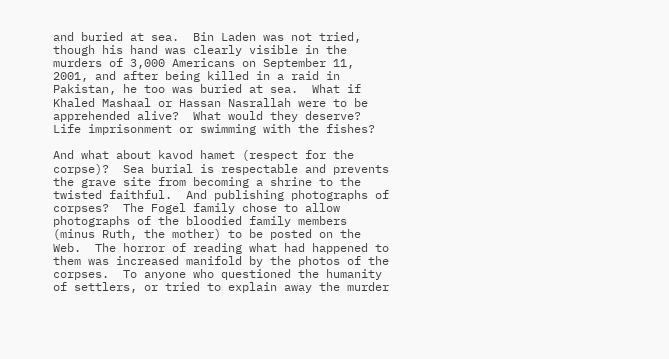and buried at sea.  Bin Laden was not tried, though his hand was clearly visible in the murders of 3,000 Americans on September 11, 2001, and after being killed in a raid in Pakistan, he too was buried at sea.  What if Khaled Mashaal or Hassan Nasrallah were to be apprehended alive?  What would they deserve?  Life imprisonment or swimming with the fishes?

And what about kavod hamet (respect for the corpse)?  Sea burial is respectable and prevents the grave site from becoming a shrine to the twisted faithful.  And publishing photographs of corpses?  The Fogel family chose to allow photographs of the bloodied family members (minus Ruth, the mother) to be posted on the Web.  The horror of reading what had happened to them was increased manifold by the photos of the corpses.  To anyone who questioned the humanity of settlers, or tried to explain away the murder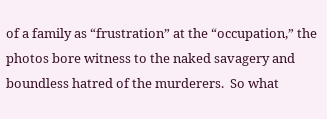of a family as “frustration” at the “occupation,” the photos bore witness to the naked savagery and boundless hatred of the murderers.  So what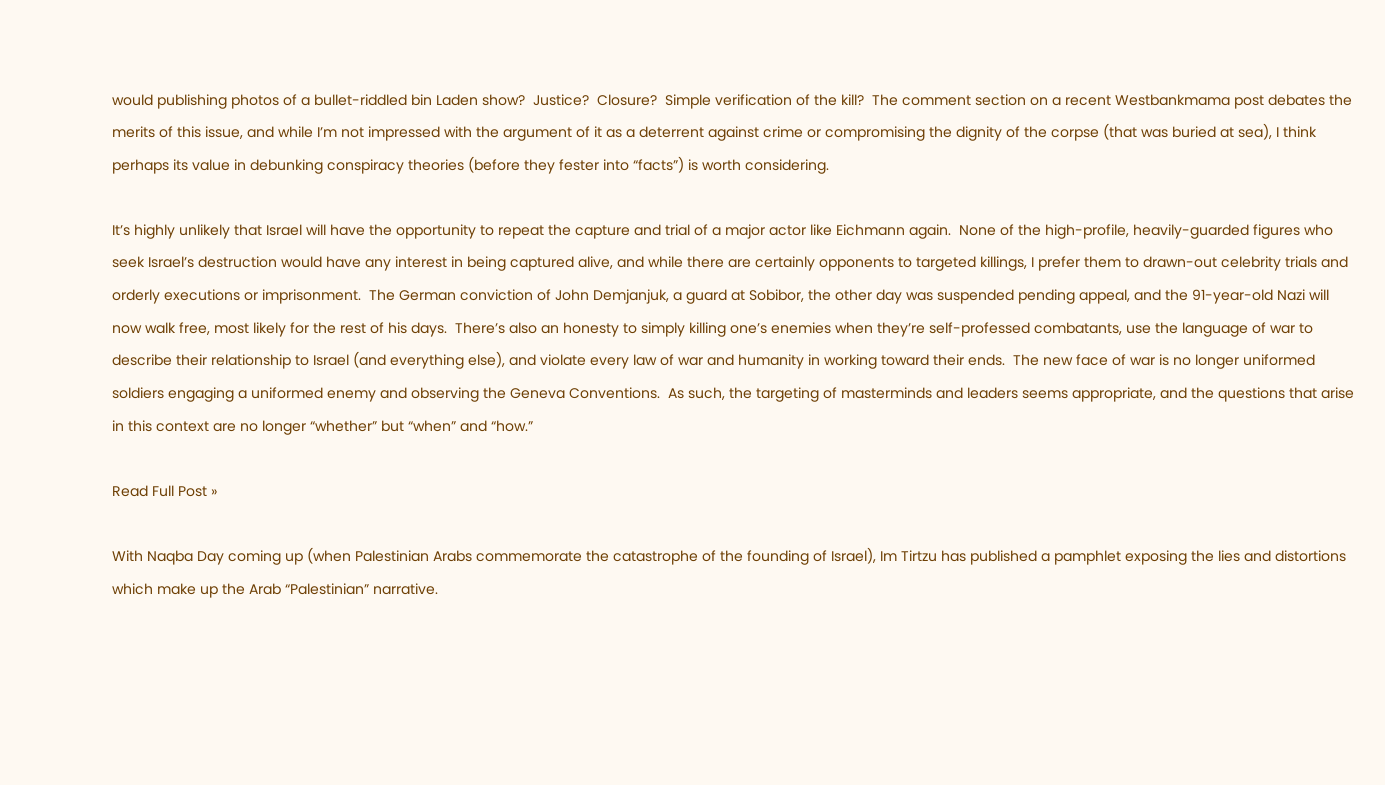would publishing photos of a bullet-riddled bin Laden show?  Justice?  Closure?  Simple verification of the kill?  The comment section on a recent Westbankmama post debates the merits of this issue, and while I’m not impressed with the argument of it as a deterrent against crime or compromising the dignity of the corpse (that was buried at sea), I think perhaps its value in debunking conspiracy theories (before they fester into “facts”) is worth considering.

It’s highly unlikely that Israel will have the opportunity to repeat the capture and trial of a major actor like Eichmann again.  None of the high-profile, heavily-guarded figures who seek Israel’s destruction would have any interest in being captured alive, and while there are certainly opponents to targeted killings, I prefer them to drawn-out celebrity trials and orderly executions or imprisonment.  The German conviction of John Demjanjuk, a guard at Sobibor, the other day was suspended pending appeal, and the 91-year-old Nazi will now walk free, most likely for the rest of his days.  There’s also an honesty to simply killing one’s enemies when they’re self-professed combatants, use the language of war to describe their relationship to Israel (and everything else), and violate every law of war and humanity in working toward their ends.  The new face of war is no longer uniformed soldiers engaging a uniformed enemy and observing the Geneva Conventions.  As such, the targeting of masterminds and leaders seems appropriate, and the questions that arise in this context are no longer “whether” but “when” and “how.”

Read Full Post »

With Naqba Day coming up (when Palestinian Arabs commemorate the catastrophe of the founding of Israel), Im Tirtzu has published a pamphlet exposing the lies and distortions which make up the Arab “Palestinian” narrative.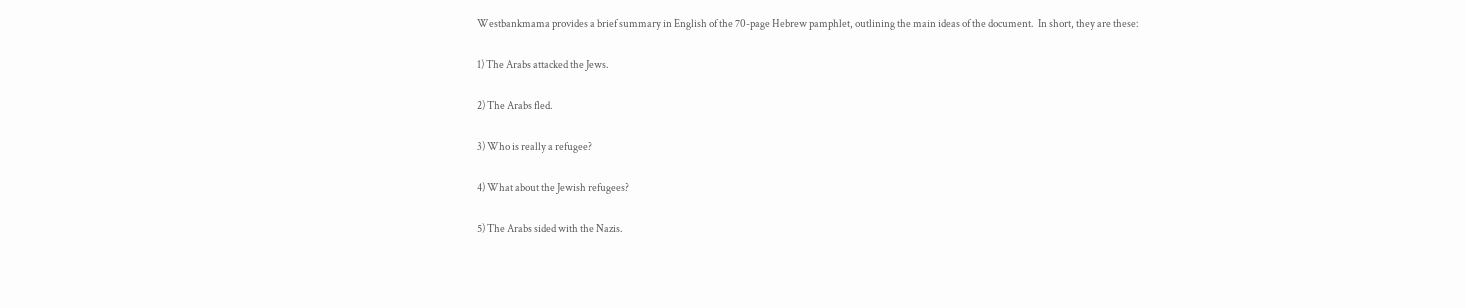Westbankmama provides a brief summary in English of the 70-page Hebrew pamphlet, outlining the main ideas of the document.  In short, they are these:

1) The Arabs attacked the Jews.

2) The Arabs fled.

3) Who is really a refugee?

4) What about the Jewish refugees?

5) The Arabs sided with the Nazis.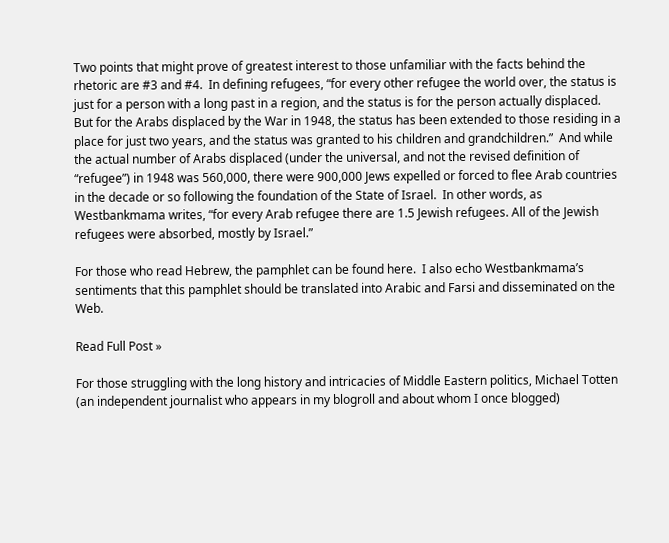Two points that might prove of greatest interest to those unfamiliar with the facts behind the rhetoric are #3 and #4.  In defining refugees, “for every other refugee the world over, the status is just for a person with a long past in a region, and the status is for the person actually displaced. But for the Arabs displaced by the War in 1948, the status has been extended to those residing in a place for just two years, and the status was granted to his children and grandchildren.”  And while the actual number of Arabs displaced (under the universal, and not the revised definition of “refugee”) in 1948 was 560,000, there were 900,000 Jews expelled or forced to flee Arab countries in the decade or so following the foundation of the State of Israel.  In other words, as Westbankmama writes, “for every Arab refugee there are 1.5 Jewish refugees. All of the Jewish refugees were absorbed, mostly by Israel.”

For those who read Hebrew, the pamphlet can be found here.  I also echo Westbankmama’s sentiments that this pamphlet should be translated into Arabic and Farsi and disseminated on the Web.

Read Full Post »

For those struggling with the long history and intricacies of Middle Eastern politics, Michael Totten (an independent journalist who appears in my blogroll and about whom I once blogged)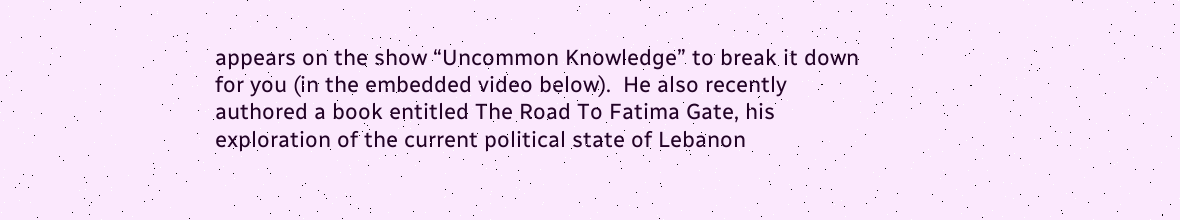appears on the show “Uncommon Knowledge” to break it down for you (in the embedded video below).  He also recently authored a book entitled The Road To Fatima Gate, his exploration of the current political state of Lebanon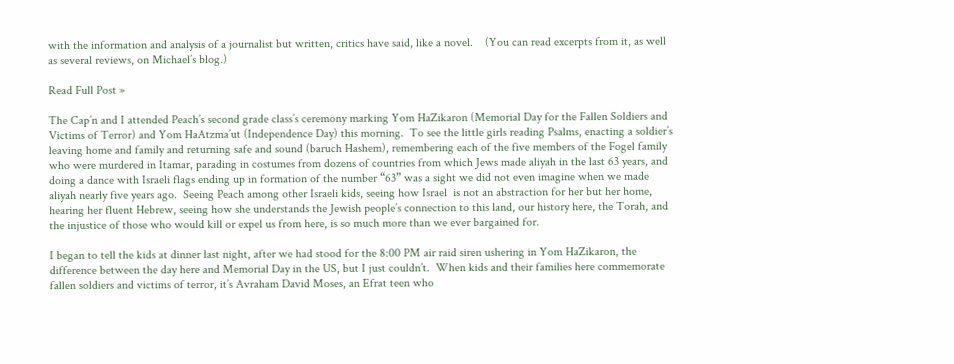with the information and analysis of a journalist but written, critics have said, like a novel.    (You can read excerpts from it, as well as several reviews, on Michael’s blog.)

Read Full Post »

The Cap’n and I attended Peach’s second grade class’s ceremony marking Yom HaZikaron (Memorial Day for the Fallen Soldiers and Victims of Terror) and Yom HaAtzma’ut (Independence Day) this morning.  To see the little girls reading Psalms, enacting a soldier’s leaving home and family and returning safe and sound (baruch Hashem), remembering each of the five members of the Fogel family who were murdered in Itamar, parading in costumes from dozens of countries from which Jews made aliyah in the last 63 years, and doing a dance with Israeli flags ending up in formation of the number “63” was a sight we did not even imagine when we made aliyah nearly five years ago.  Seeing Peach among other Israeli kids, seeing how Israel  is not an abstraction for her but her home, hearing her fluent Hebrew, seeing how she understands the Jewish people’s connection to this land, our history here, the Torah, and the injustice of those who would kill or expel us from here, is so much more than we ever bargained for.

I began to tell the kids at dinner last night, after we had stood for the 8:00 PM air raid siren ushering in Yom HaZikaron, the difference between the day here and Memorial Day in the US, but I just couldn’t.  When kids and their families here commemorate fallen soldiers and victims of terror, it’s Avraham David Moses, an Efrat teen who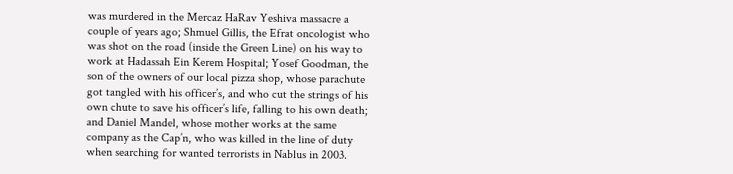was murdered in the Mercaz HaRav Yeshiva massacre a couple of years ago; Shmuel Gillis, the Efrat oncologist who was shot on the road (inside the Green Line) on his way to work at Hadassah Ein Kerem Hospital; Yosef Goodman, the son of the owners of our local pizza shop, whose parachute got tangled with his officer’s, and who cut the strings of his own chute to save his officer’s life, falling to his own death; and Daniel Mandel, whose mother works at the same company as the Cap’n, who was killed in the line of duty when searching for wanted terrorists in Nablus in 2003.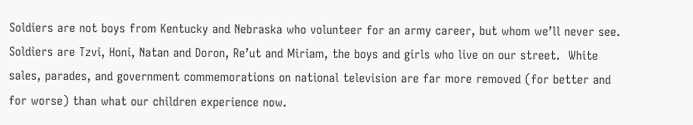Soldiers are not boys from Kentucky and Nebraska who volunteer for an army career, but whom we’ll never see.  Soldiers are Tzvi, Honi, Natan and Doron, Re’ut and Miriam, the boys and girls who live on our street.  White sales, parades, and government commemorations on national television are far more removed (for better and for worse) than what our children experience now.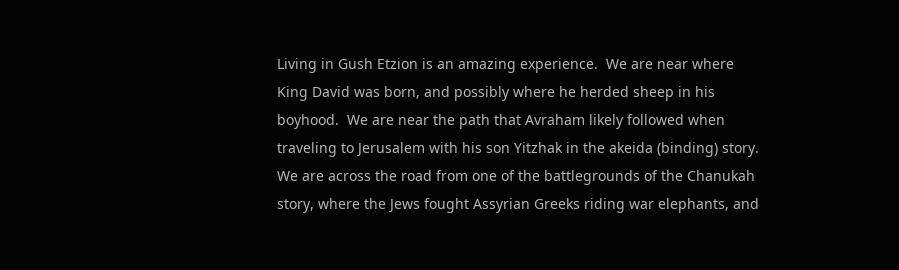Living in Gush Etzion is an amazing experience.  We are near where King David was born, and possibly where he herded sheep in his boyhood.  We are near the path that Avraham likely followed when traveling to Jerusalem with his son Yitzhak in the akeida (binding) story.  We are across the road from one of the battlegrounds of the Chanukah story, where the Jews fought Assyrian Greeks riding war elephants, and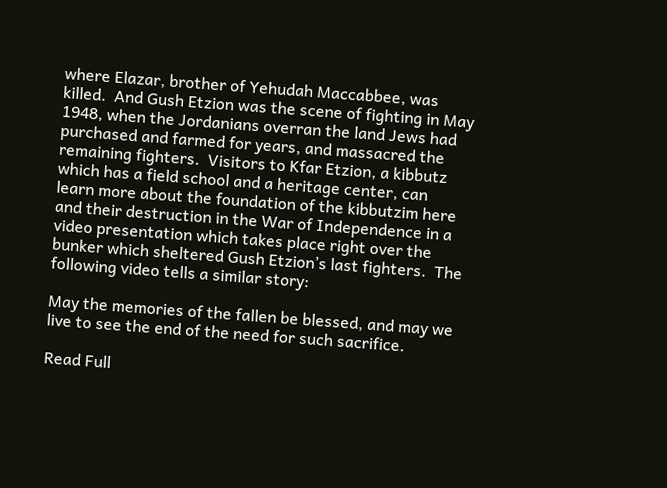where Elazar, brother of Yehudah Maccabbee, was killed.  And Gush Etzion was the scene of fighting in May 1948, when the Jordanians overran the land Jews had purchased and farmed for years, and massacred the remaining fighters.  Visitors to Kfar Etzion, a kibbutz which has a field school and a heritage center, can learn more about the foundation of the kibbutzim here and their destruction in the War of Independence in a video presentation which takes place right over the bunker which sheltered Gush Etzion’s last fighters.  The following video tells a similar story:

May the memories of the fallen be blessed, and may we live to see the end of the need for such sacrifice.

Read Full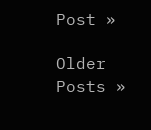Post »

Older Posts »